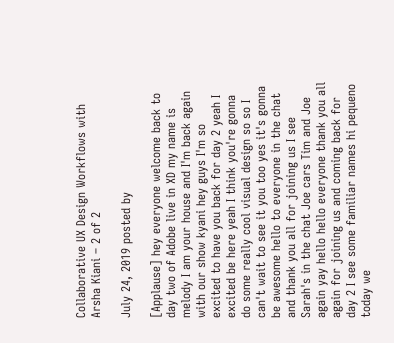Collaborative UX Design Workflows with Arsha Kiani – 2 of 2

July 24, 2019 posted by

[Applause] hey everyone welcome back to day two of Adobe live in XD my name is melody I am your house and I'm back again with our show kyani hey guys I'm so excited to have you back for day 2 yeah I excited be here yeah I think you're gonna do some really cool visual design so so I can't wait to see it you too yes it's gonna be awesome hello to everyone in the chat and thank you all for joining us I see Sarah's in the chat Joe cars Tim and Joe again yay hello hello everyone thank you all again for joining us and coming back for day 2 I see some familiar names hi pequeno today we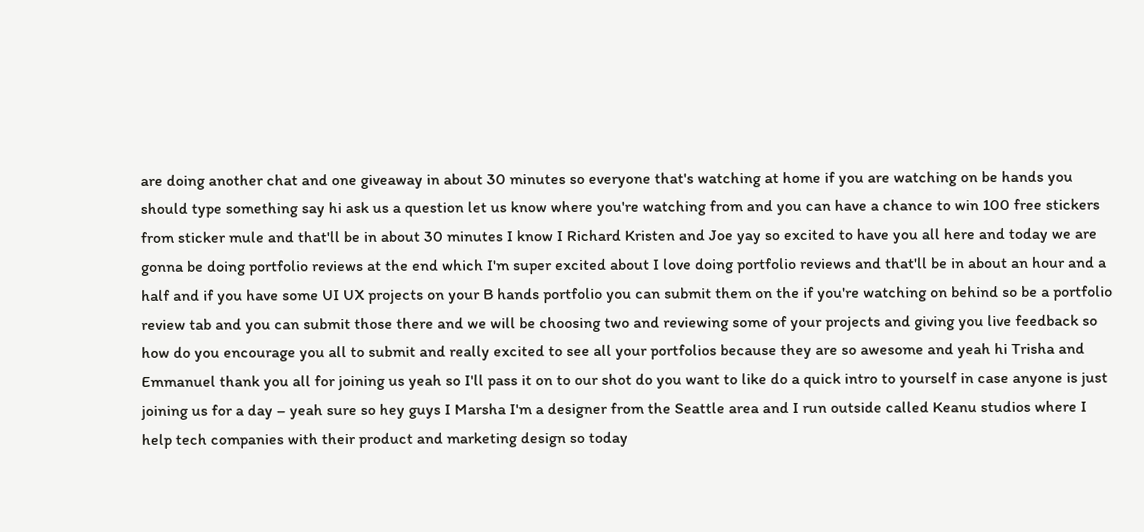are doing another chat and one giveaway in about 30 minutes so everyone that's watching at home if you are watching on be hands you should type something say hi ask us a question let us know where you're watching from and you can have a chance to win 100 free stickers from sticker mule and that'll be in about 30 minutes I know I Richard Kristen and Joe yay so excited to have you all here and today we are gonna be doing portfolio reviews at the end which I'm super excited about I love doing portfolio reviews and that'll be in about an hour and a half and if you have some UI UX projects on your B hands portfolio you can submit them on the if you're watching on behind so be a portfolio review tab and you can submit those there and we will be choosing two and reviewing some of your projects and giving you live feedback so how do you encourage you all to submit and really excited to see all your portfolios because they are so awesome and yeah hi Trisha and Emmanuel thank you all for joining us yeah so I'll pass it on to our shot do you want to like do a quick intro to yourself in case anyone is just joining us for a day – yeah sure so hey guys I Marsha I'm a designer from the Seattle area and I run outside called Keanu studios where I help tech companies with their product and marketing design so today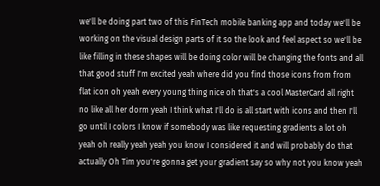we'll be doing part two of this FinTech mobile banking app and today we'll be working on the visual design parts of it so the look and feel aspect so we'll be like filling in these shapes will be doing color will be changing the fonts and all that good stuff I'm excited yeah where did you find those icons from from flat icon oh yeah every young thing nice oh that's a cool MasterCard all right no like all her dorm yeah I think what I'll do is all start with icons and then I'll go until I colors I know if somebody was like requesting gradients a lot oh yeah oh really yeah yeah you know I considered it and will probably do that actually Oh Tim you're gonna get your gradient say so why not you know yeah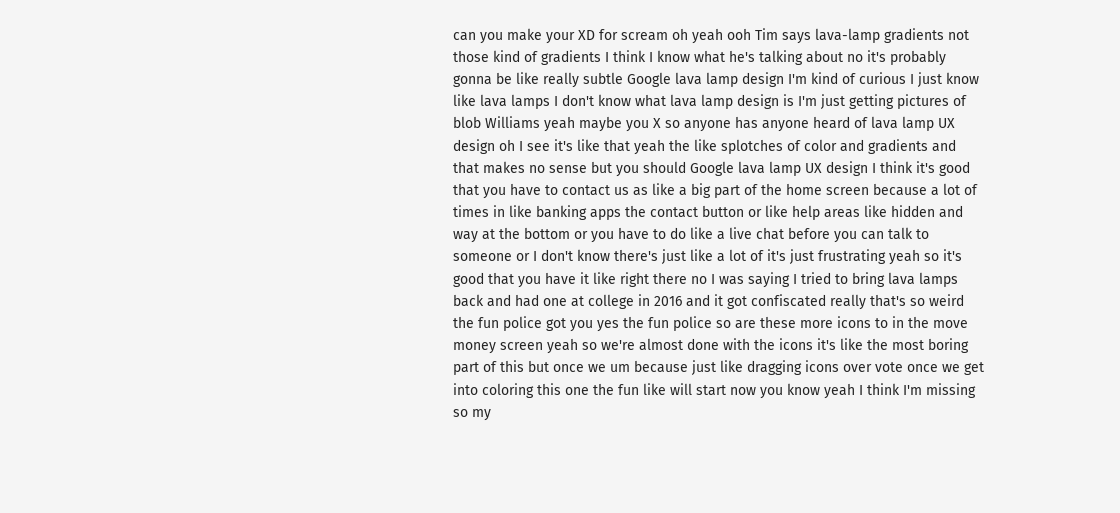can you make your XD for scream oh yeah ooh Tim says lava-lamp gradients not those kind of gradients I think I know what he's talking about no it's probably gonna be like really subtle Google lava lamp design I'm kind of curious I just know like lava lamps I don't know what lava lamp design is I'm just getting pictures of blob Williams yeah maybe you X so anyone has anyone heard of lava lamp UX design oh I see it's like that yeah the like splotches of color and gradients and that makes no sense but you should Google lava lamp UX design I think it's good that you have to contact us as like a big part of the home screen because a lot of times in like banking apps the contact button or like help areas like hidden and way at the bottom or you have to do like a live chat before you can talk to someone or I don't know there's just like a lot of it's just frustrating yeah so it's good that you have it like right there no I was saying I tried to bring lava lamps back and had one at college in 2016 and it got confiscated really that's so weird the fun police got you yes the fun police so are these more icons to in the move money screen yeah so we're almost done with the icons it's like the most boring part of this but once we um because just like dragging icons over vote once we get into coloring this one the fun like will start now you know yeah I think I'm missing so my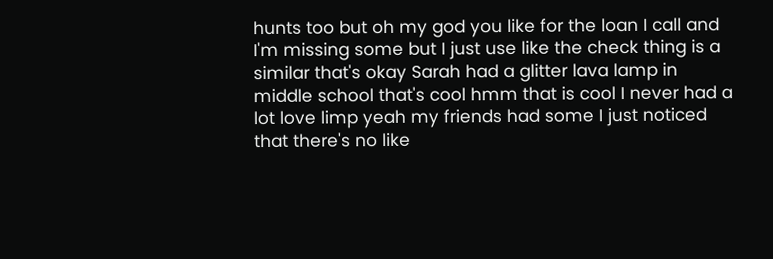hunts too but oh my god you like for the loan I call and I'm missing some but I just use like the check thing is a similar that's okay Sarah had a glitter lava lamp in middle school that's cool hmm that is cool I never had a lot love limp yeah my friends had some I just noticed that there's no like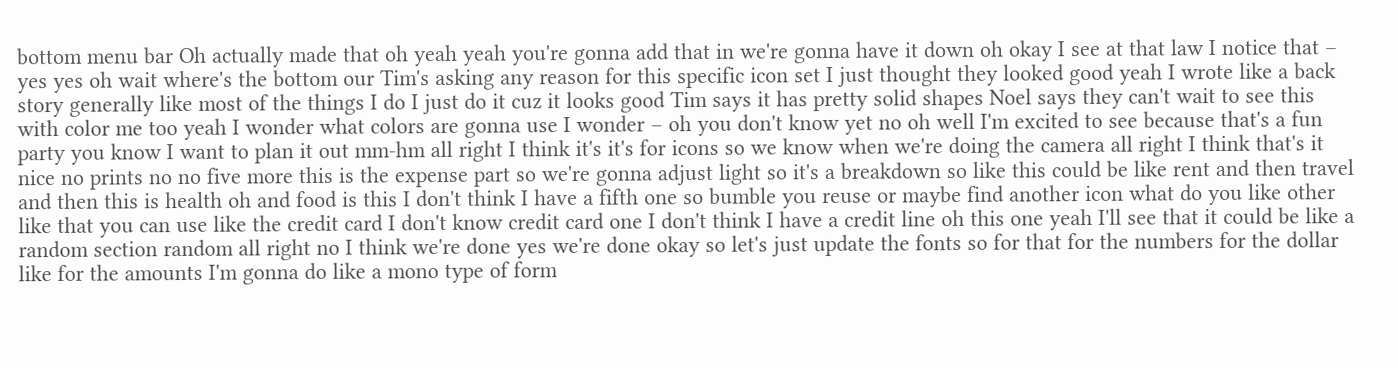bottom menu bar Oh actually made that oh yeah yeah you're gonna add that in we're gonna have it down oh okay I see at that law I notice that – yes yes oh wait where's the bottom our Tim's asking any reason for this specific icon set I just thought they looked good yeah I wrote like a back story generally like most of the things I do I just do it cuz it looks good Tim says it has pretty solid shapes Noel says they can't wait to see this with color me too yeah I wonder what colors are gonna use I wonder – oh you don't know yet no oh well I'm excited to see because that's a fun party you know I want to plan it out mm-hm all right I think it's it's for icons so we know when we're doing the camera all right I think that's it nice no prints no no five more this is the expense part so we're gonna adjust light so it's a breakdown so like this could be like rent and then travel and then this is health oh and food is this I don't think I have a fifth one so bumble you reuse or maybe find another icon what do you like other like that you can use like the credit card I don't know credit card one I don't think I have a credit line oh this one yeah I'll see that it could be like a random section random all right no I think we're done yes we're done okay so let's just update the fonts so for that for the numbers for the dollar like for the amounts I'm gonna do like a mono type of form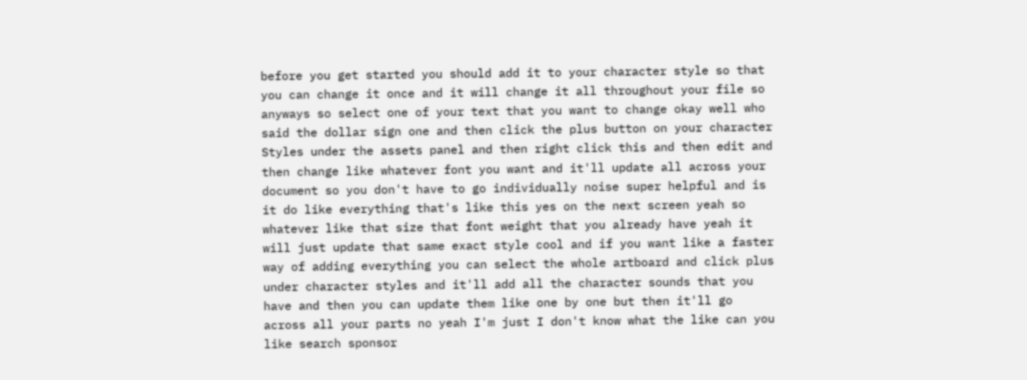before you get started you should add it to your character style so that you can change it once and it will change it all throughout your file so anyways so select one of your text that you want to change okay well who said the dollar sign one and then click the plus button on your character Styles under the assets panel and then right click this and then edit and then change like whatever font you want and it'll update all across your document so you don't have to go individually noise super helpful and is it do like everything that's like this yes on the next screen yeah so whatever like that size that font weight that you already have yeah it will just update that same exact style cool and if you want like a faster way of adding everything you can select the whole artboard and click plus under character styles and it'll add all the character sounds that you have and then you can update them like one by one but then it'll go across all your parts no yeah I'm just I don't know what the like can you like search sponsor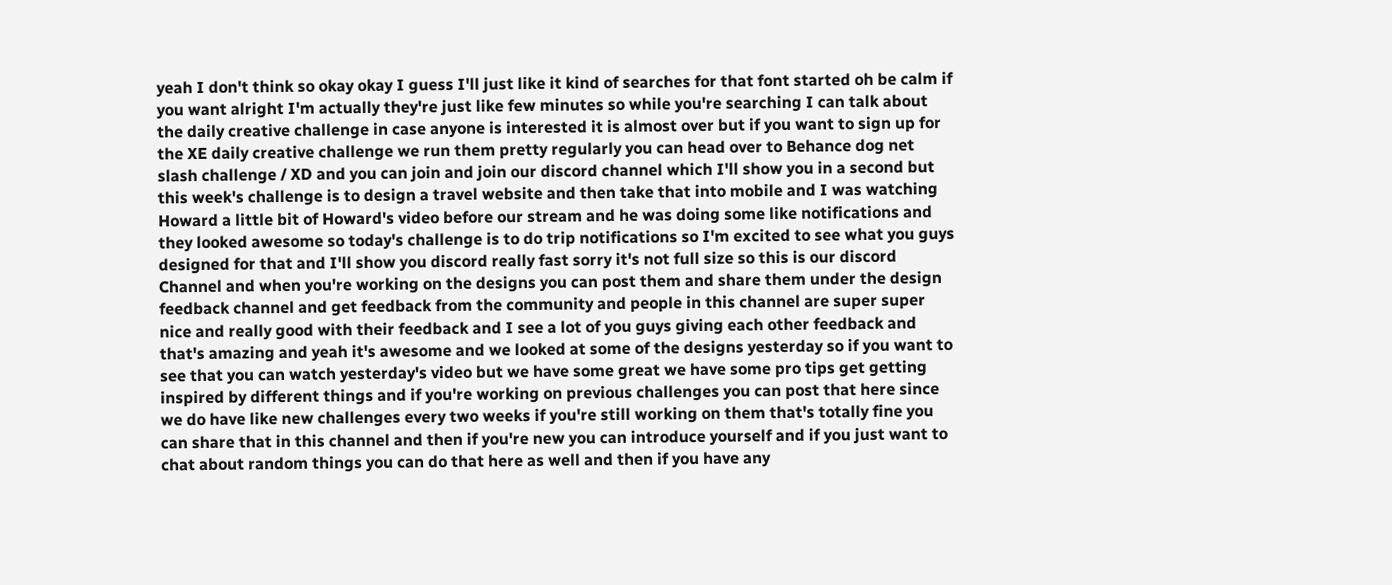yeah I don't think so okay okay I guess I'll just like it kind of searches for that font started oh be calm if you want alright I'm actually they're just like few minutes so while you're searching I can talk about the daily creative challenge in case anyone is interested it is almost over but if you want to sign up for the XE daily creative challenge we run them pretty regularly you can head over to Behance dog net slash challenge / XD and you can join and join our discord channel which I'll show you in a second but this week's challenge is to design a travel website and then take that into mobile and I was watching Howard a little bit of Howard's video before our stream and he was doing some like notifications and they looked awesome so today's challenge is to do trip notifications so I'm excited to see what you guys designed for that and I'll show you discord really fast sorry it's not full size so this is our discord Channel and when you're working on the designs you can post them and share them under the design feedback channel and get feedback from the community and people in this channel are super super nice and really good with their feedback and I see a lot of you guys giving each other feedback and that's amazing and yeah it's awesome and we looked at some of the designs yesterday so if you want to see that you can watch yesterday's video but we have some great we have some pro tips get getting inspired by different things and if you're working on previous challenges you can post that here since we do have like new challenges every two weeks if you're still working on them that's totally fine you can share that in this channel and then if you're new you can introduce yourself and if you just want to chat about random things you can do that here as well and then if you have any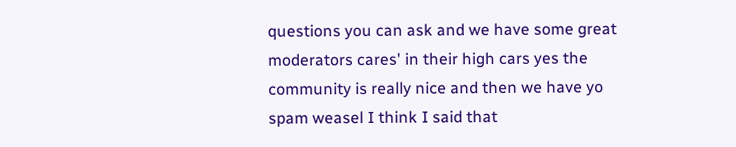questions you can ask and we have some great moderators cares' in their high cars yes the community is really nice and then we have yo spam weasel I think I said that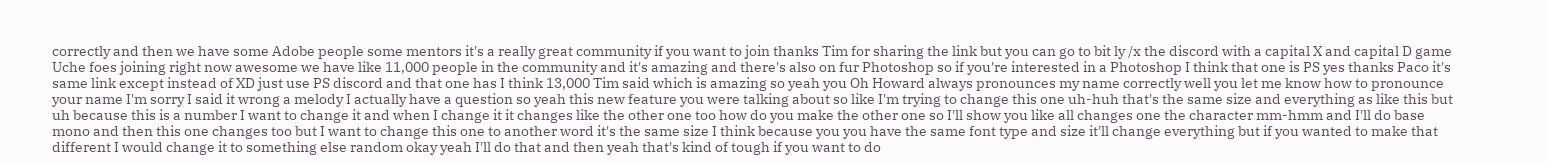correctly and then we have some Adobe people some mentors it's a really great community if you want to join thanks Tim for sharing the link but you can go to bit ly /x the discord with a capital X and capital D game Uche foes joining right now awesome we have like 11,000 people in the community and it's amazing and there's also on fur Photoshop so if you're interested in a Photoshop I think that one is PS yes thanks Paco it's same link except instead of XD just use PS discord and that one has I think 13,000 Tim said which is amazing so yeah you Oh Howard always pronounces my name correctly well you let me know how to pronounce your name I'm sorry I said it wrong a melody I actually have a question so yeah this new feature you were talking about so like I'm trying to change this one uh-huh that's the same size and everything as like this but uh because this is a number I want to change it and when I change it it changes like the other one too how do you make the other one so I'll show you like all changes one the character mm-hmm and I'll do base mono and then this one changes too but I want to change this one to another word it's the same size I think because you you have the same font type and size it'll change everything but if you wanted to make that different I would change it to something else random okay yeah I'll do that and then yeah that's kind of tough if you want to do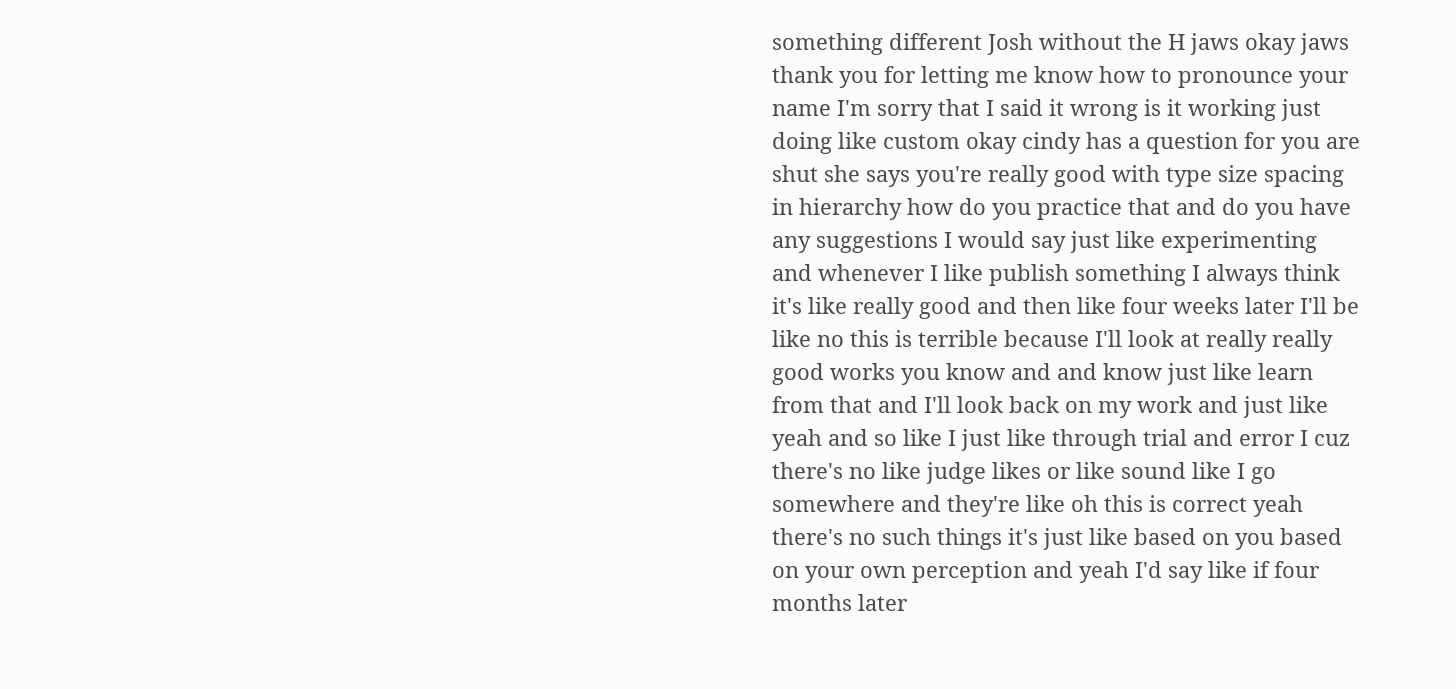something different Josh without the H jaws okay jaws thank you for letting me know how to pronounce your name I'm sorry that I said it wrong is it working just doing like custom okay cindy has a question for you are shut she says you're really good with type size spacing in hierarchy how do you practice that and do you have any suggestions I would say just like experimenting and whenever I like publish something I always think it's like really good and then like four weeks later I'll be like no this is terrible because I'll look at really really good works you know and and know just like learn from that and I'll look back on my work and just like yeah and so like I just like through trial and error I cuz there's no like judge likes or like sound like I go somewhere and they're like oh this is correct yeah there's no such things it's just like based on you based on your own perception and yeah I'd say like if four months later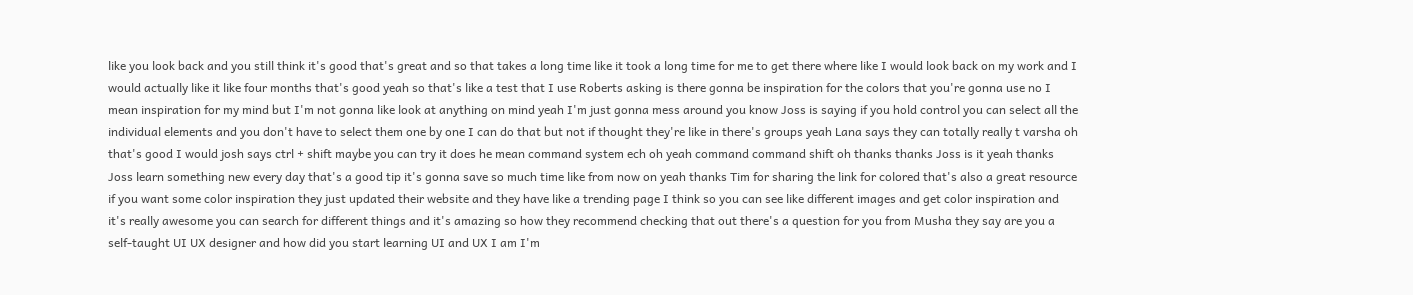like you look back and you still think it's good that's great and so that takes a long time like it took a long time for me to get there where like I would look back on my work and I would actually like it like four months that's good yeah so that's like a test that I use Roberts asking is there gonna be inspiration for the colors that you're gonna use no I mean inspiration for my mind but I'm not gonna like look at anything on mind yeah I'm just gonna mess around you know Joss is saying if you hold control you can select all the individual elements and you don't have to select them one by one I can do that but not if thought they're like in there's groups yeah Lana says they can totally really t varsha oh that's good I would josh says ctrl + shift maybe you can try it does he mean command system ech oh yeah command command shift oh thanks thanks Joss is it yeah thanks Joss learn something new every day that's a good tip it's gonna save so much time like from now on yeah thanks Tim for sharing the link for colored that's also a great resource if you want some color inspiration they just updated their website and they have like a trending page I think so you can see like different images and get color inspiration and it's really awesome you can search for different things and it's amazing so how they recommend checking that out there's a question for you from Musha they say are you a self-taught UI UX designer and how did you start learning UI and UX I am I'm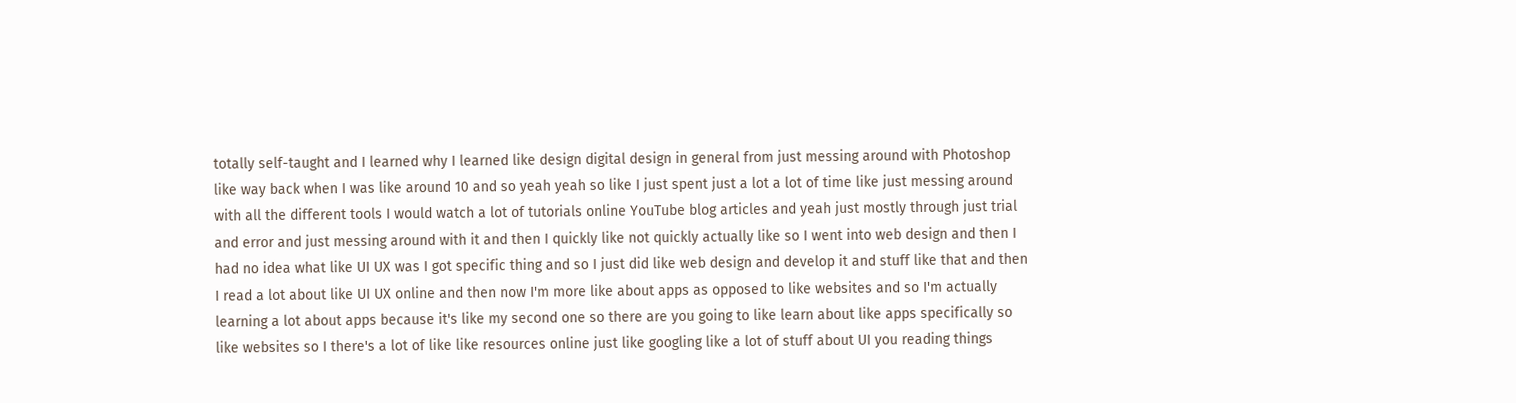totally self-taught and I learned why I learned like design digital design in general from just messing around with Photoshop like way back when I was like around 10 and so yeah yeah so like I just spent just a lot a lot of time like just messing around with all the different tools I would watch a lot of tutorials online YouTube blog articles and yeah just mostly through just trial and error and just messing around with it and then I quickly like not quickly actually like so I went into web design and then I had no idea what like UI UX was I got specific thing and so I just did like web design and develop it and stuff like that and then I read a lot about like UI UX online and then now I'm more like about apps as opposed to like websites and so I'm actually learning a lot about apps because it's like my second one so there are you going to like learn about like apps specifically so like websites so I there's a lot of like like resources online just like googling like a lot of stuff about UI you reading things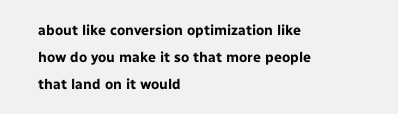about like conversion optimization like how do you make it so that more people that land on it would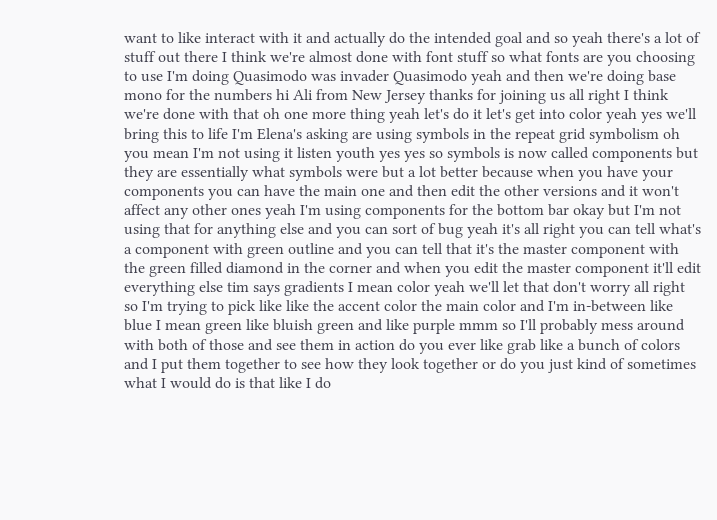want to like interact with it and actually do the intended goal and so yeah there's a lot of stuff out there I think we're almost done with font stuff so what fonts are you choosing to use I'm doing Quasimodo was invader Quasimodo yeah and then we're doing base mono for the numbers hi Ali from New Jersey thanks for joining us all right I think we're done with that oh one more thing yeah let's do it let's get into color yeah yes we'll bring this to life I'm Elena's asking are using symbols in the repeat grid symbolism oh you mean I'm not using it listen youth yes yes so symbols is now called components but they are essentially what symbols were but a lot better because when you have your components you can have the main one and then edit the other versions and it won't affect any other ones yeah I'm using components for the bottom bar okay but I'm not using that for anything else and you can sort of bug yeah it's all right you can tell what's a component with green outline and you can tell that it's the master component with the green filled diamond in the corner and when you edit the master component it'll edit everything else tim says gradients I mean color yeah we'll let that don't worry all right so I'm trying to pick like like the accent color the main color and I'm in-between like blue I mean green like bluish green and like purple mmm so I'll probably mess around with both of those and see them in action do you ever like grab like a bunch of colors and I put them together to see how they look together or do you just kind of sometimes what I would do is that like I do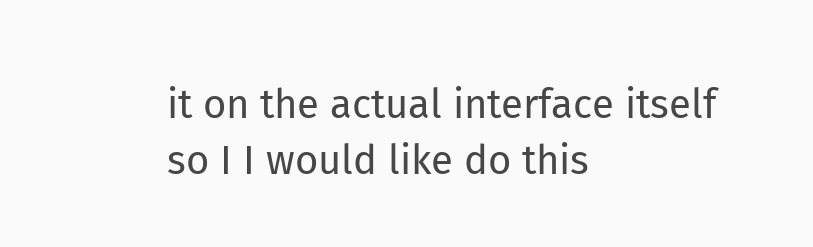it on the actual interface itself so I I would like do this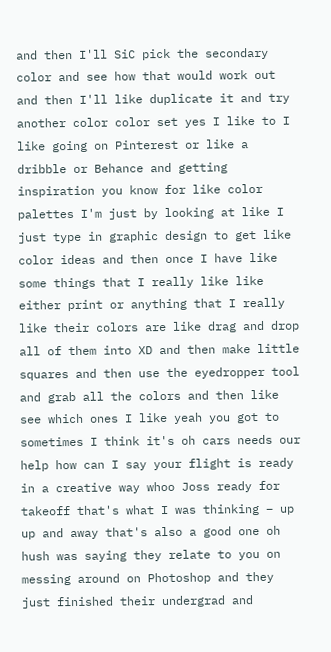and then I'll SiC pick the secondary color and see how that would work out and then I'll like duplicate it and try another color color set yes I like to I like going on Pinterest or like a dribble or Behance and getting inspiration you know for like color palettes I'm just by looking at like I just type in graphic design to get like color ideas and then once I have like some things that I really like like either print or anything that I really like their colors are like drag and drop all of them into XD and then make little squares and then use the eyedropper tool and grab all the colors and then like see which ones I like yeah you got to sometimes I think it's oh cars needs our help how can I say your flight is ready in a creative way whoo Joss ready for takeoff that's what I was thinking – up up and away that's also a good one oh hush was saying they relate to you on messing around on Photoshop and they just finished their undergrad and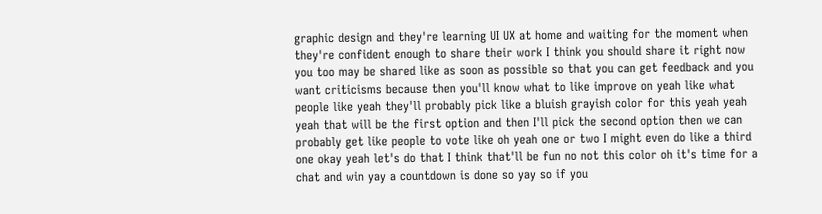graphic design and they're learning UI UX at home and waiting for the moment when they're confident enough to share their work I think you should share it right now you too may be shared like as soon as possible so that you can get feedback and you want criticisms because then you'll know what to like improve on yeah like what people like yeah they'll probably pick like a bluish grayish color for this yeah yeah yeah that will be the first option and then I'll pick the second option then we can probably get like people to vote like oh yeah one or two I might even do like a third one okay yeah let's do that I think that'll be fun no not this color oh it's time for a chat and win yay a countdown is done so yay so if you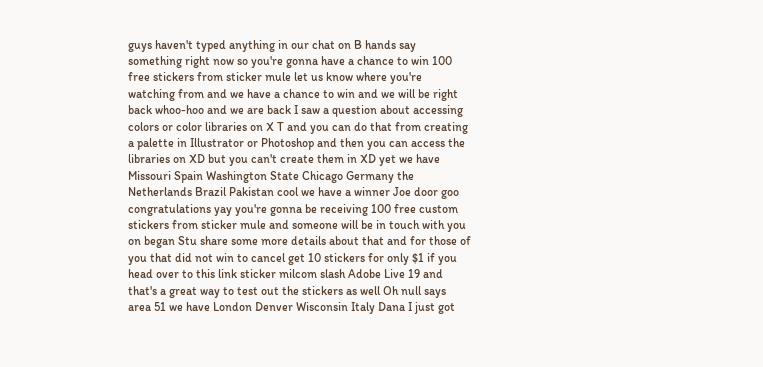guys haven't typed anything in our chat on B hands say something right now so you're gonna have a chance to win 100 free stickers from sticker mule let us know where you're watching from and we have a chance to win and we will be right back whoo-hoo and we are back I saw a question about accessing colors or color libraries on X T and you can do that from creating a palette in Illustrator or Photoshop and then you can access the libraries on XD but you can't create them in XD yet we have Missouri Spain Washington State Chicago Germany the Netherlands Brazil Pakistan cool we have a winner Joe door goo congratulations yay you're gonna be receiving 100 free custom stickers from sticker mule and someone will be in touch with you on began Stu share some more details about that and for those of you that did not win to cancel get 10 stickers for only $1 if you head over to this link sticker milcom slash Adobe Live 19 and that's a great way to test out the stickers as well Oh null says area 51 we have London Denver Wisconsin Italy Dana I just got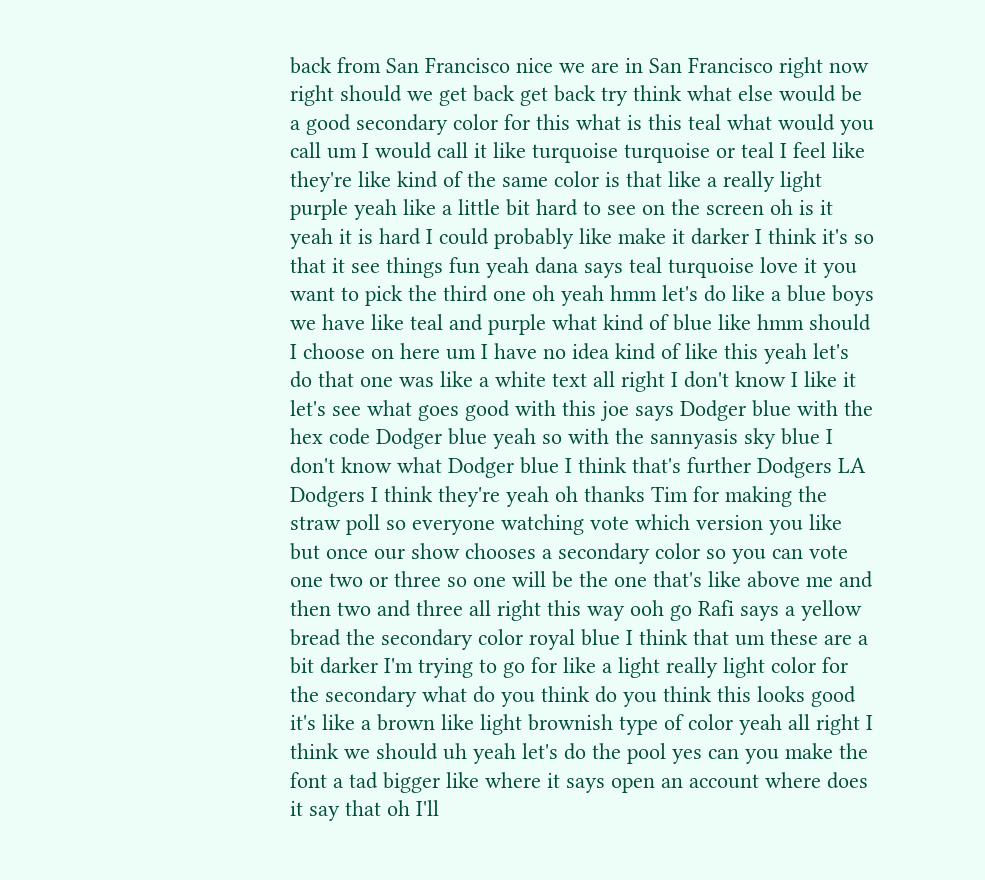back from San Francisco nice we are in San Francisco right now right should we get back get back try think what else would be a good secondary color for this what is this teal what would you call um I would call it like turquoise turquoise or teal I feel like they're like kind of the same color is that like a really light purple yeah like a little bit hard to see on the screen oh is it yeah it is hard I could probably like make it darker I think it's so that it see things fun yeah dana says teal turquoise love it you want to pick the third one oh yeah hmm let's do like a blue boys we have like teal and purple what kind of blue like hmm should I choose on here um I have no idea kind of like this yeah let's do that one was like a white text all right I don't know I like it let's see what goes good with this joe says Dodger blue with the hex code Dodger blue yeah so with the sannyasis sky blue I don't know what Dodger blue I think that's further Dodgers LA Dodgers I think they're yeah oh thanks Tim for making the straw poll so everyone watching vote which version you like but once our show chooses a secondary color so you can vote one two or three so one will be the one that's like above me and then two and three all right this way ooh go Rafi says a yellow bread the secondary color royal blue I think that um these are a bit darker I'm trying to go for like a light really light color for the secondary what do you think do you think this looks good it's like a brown like light brownish type of color yeah all right I think we should uh yeah let's do the pool yes can you make the font a tad bigger like where it says open an account where does it say that oh I'll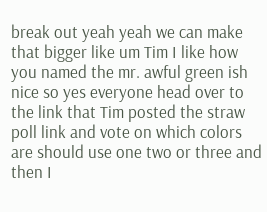break out yeah yeah we can make that bigger like um Tim I like how you named the mr. awful green ish nice so yes everyone head over to the link that Tim posted the straw poll link and vote on which colors are should use one two or three and then I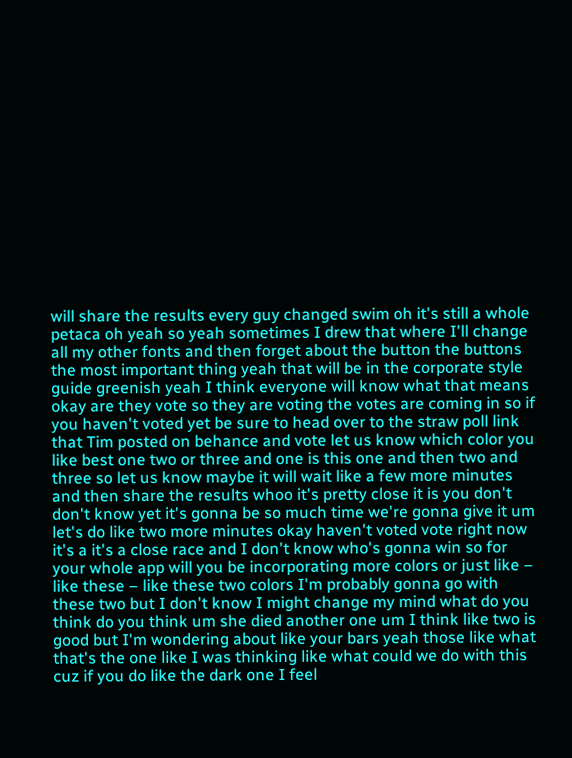will share the results every guy changed swim oh it's still a whole petaca oh yeah so yeah sometimes I drew that where I'll change all my other fonts and then forget about the button the buttons the most important thing yeah that will be in the corporate style guide greenish yeah I think everyone will know what that means okay are they vote so they are voting the votes are coming in so if you haven't voted yet be sure to head over to the straw poll link that Tim posted on behance and vote let us know which color you like best one two or three and one is this one and then two and three so let us know maybe it will wait like a few more minutes and then share the results whoo it's pretty close it is you don't don't know yet it's gonna be so much time we're gonna give it um let's do like two more minutes okay haven't voted vote right now it's a it's a close race and I don't know who's gonna win so for your whole app will you be incorporating more colors or just like – like these – like these two colors I'm probably gonna go with these two but I don't know I might change my mind what do you think do you think um she died another one um I think like two is good but I'm wondering about like your bars yeah those like what that's the one like I was thinking like what could we do with this cuz if you do like the dark one I feel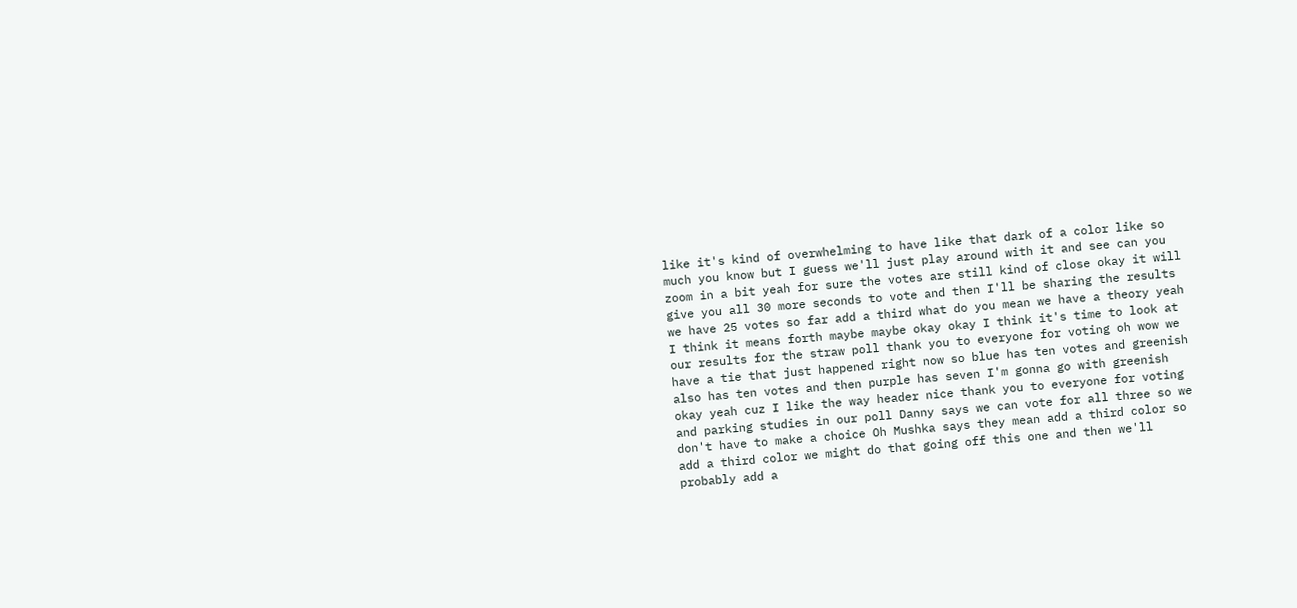like it's kind of overwhelming to have like that dark of a color like so much you know but I guess we'll just play around with it and see can you zoom in a bit yeah for sure the votes are still kind of close okay it will give you all 30 more seconds to vote and then I'll be sharing the results we have 25 votes so far add a third what do you mean we have a theory yeah I think it means forth maybe maybe okay okay I think it's time to look at our results for the straw poll thank you to everyone for voting oh wow we have a tie that just happened right now so blue has ten votes and greenish also has ten votes and then purple has seven I'm gonna go with greenish okay yeah cuz I like the way header nice thank you to everyone for voting and parking studies in our poll Danny says we can vote for all three so we don't have to make a choice Oh Mushka says they mean add a third color so add a third color we might do that going off this one and then we'll probably add a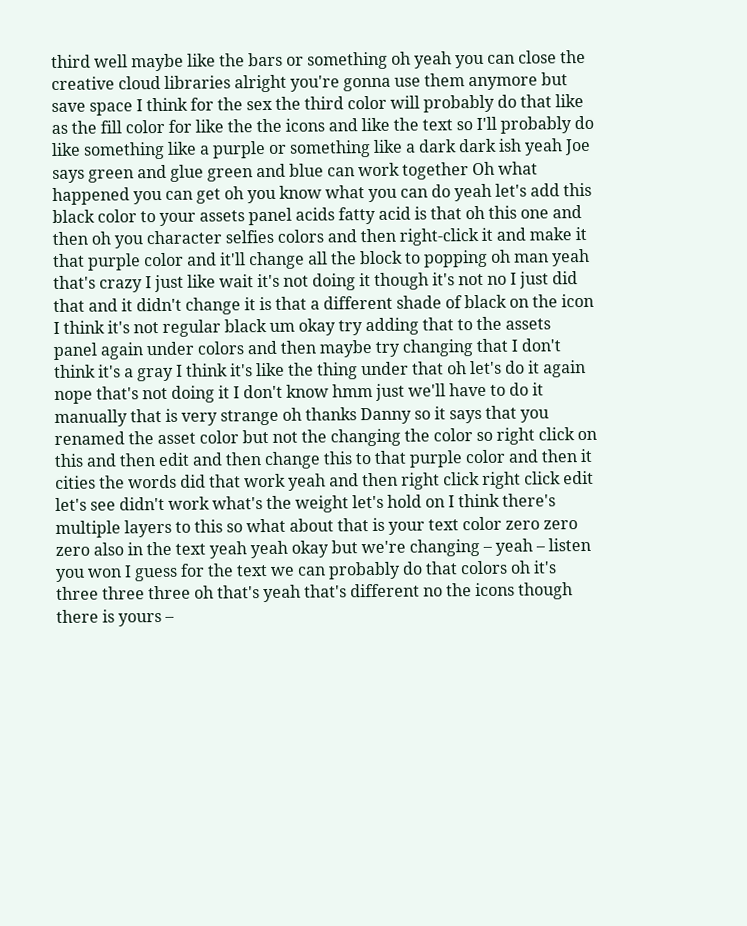third well maybe like the bars or something oh yeah you can close the creative cloud libraries alright you're gonna use them anymore but save space I think for the sex the third color will probably do that like as the fill color for like the the icons and like the text so I'll probably do like something like a purple or something like a dark dark ish yeah Joe says green and glue green and blue can work together Oh what happened you can get oh you know what you can do yeah let's add this black color to your assets panel acids fatty acid is that oh this one and then oh you character selfies colors and then right-click it and make it that purple color and it'll change all the block to popping oh man yeah that's crazy I just like wait it's not doing it though it's not no I just did that and it didn't change it is that a different shade of black on the icon I think it's not regular black um okay try adding that to the assets panel again under colors and then maybe try changing that I don't think it's a gray I think it's like the thing under that oh let's do it again nope that's not doing it I don't know hmm just we'll have to do it manually that is very strange oh thanks Danny so it says that you renamed the asset color but not the changing the color so right click on this and then edit and then change this to that purple color and then it cities the words did that work yeah and then right click right click edit let's see didn't work what's the weight let's hold on I think there's multiple layers to this so what about that is your text color zero zero zero also in the text yeah yeah okay but we're changing – yeah – listen you won I guess for the text we can probably do that colors oh it's three three three oh that's yeah that's different no the icons though there is yours –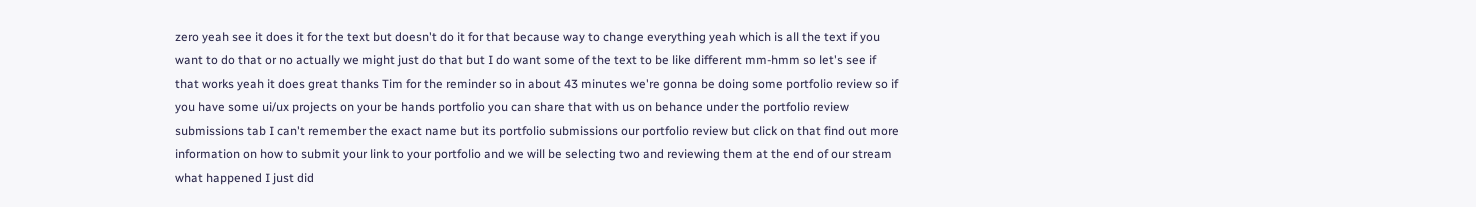zero yeah see it does it for the text but doesn't do it for that because way to change everything yeah which is all the text if you want to do that or no actually we might just do that but I do want some of the text to be like different mm-hmm so let's see if that works yeah it does great thanks Tim for the reminder so in about 43 minutes we're gonna be doing some portfolio review so if you have some ui/ux projects on your be hands portfolio you can share that with us on behance under the portfolio review submissions tab I can't remember the exact name but its portfolio submissions our portfolio review but click on that find out more information on how to submit your link to your portfolio and we will be selecting two and reviewing them at the end of our stream what happened I just did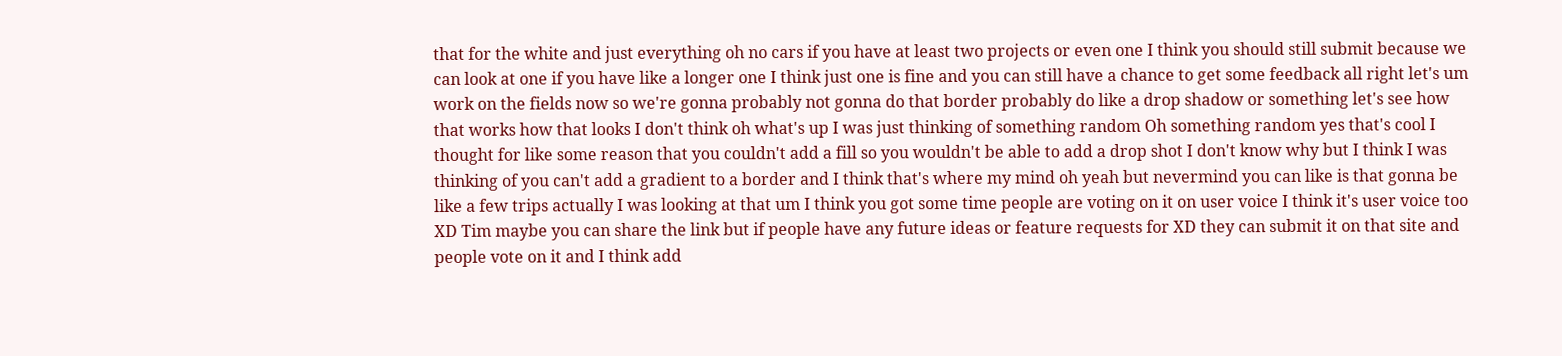that for the white and just everything oh no cars if you have at least two projects or even one I think you should still submit because we can look at one if you have like a longer one I think just one is fine and you can still have a chance to get some feedback all right let's um work on the fields now so we're gonna probably not gonna do that border probably do like a drop shadow or something let's see how that works how that looks I don't think oh what's up I was just thinking of something random Oh something random yes that's cool I thought for like some reason that you couldn't add a fill so you wouldn't be able to add a drop shot I don't know why but I think I was thinking of you can't add a gradient to a border and I think that's where my mind oh yeah but nevermind you can like is that gonna be like a few trips actually I was looking at that um I think you got some time people are voting on it on user voice I think it's user voice too XD Tim maybe you can share the link but if people have any future ideas or feature requests for XD they can submit it on that site and people vote on it and I think add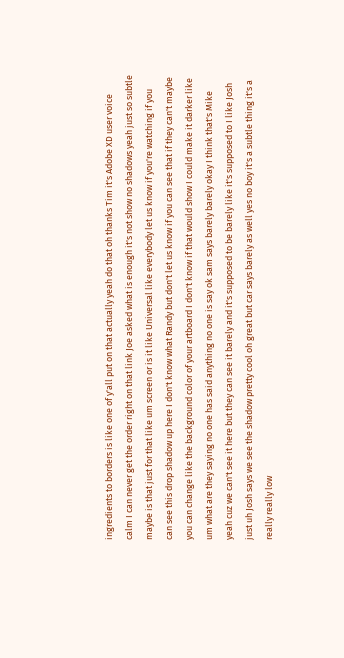ingredients to borders is like one of y'all put on that actually yeah do that oh thanks Tim it's Adobe XD user voice calm I can never get the order right on that link Joe asked what is enough it's not show no shadows yeah just so subtle maybe is that just for that like um screen or is it like Universal like everybody let us know if you're watching if you can see this drop shadow up here I don't know what Randy but don't let us know if you can see that if they can't maybe you can change like the background color of your artboard I don't know if that would show I could make it darker like um what are they saying no one has said anything no one is say ok sam says barely barely okay I think that's Mike yeah cuz we can't see it here but they can see it barely and it's supposed to be barely like it's supposed to I like Josh just uh Josh says we see the shadow pretty cool oh great but car says barely as well yes no boy it's a subtle thing it's a really really low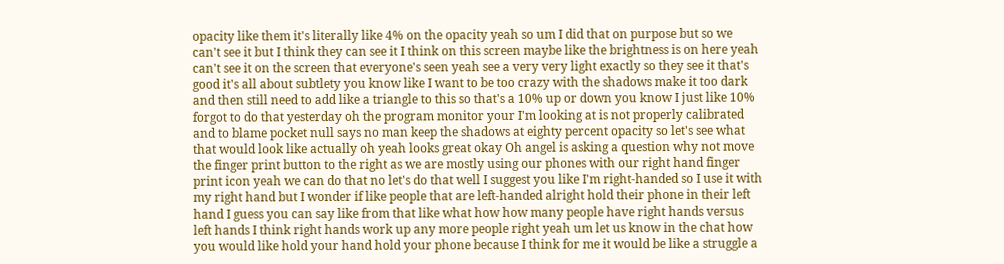opacity like them it's literally like 4% on the opacity yeah so um I did that on purpose but so we can't see it but I think they can see it I think on this screen maybe like the brightness is on here yeah can't see it on the screen that everyone's seen yeah see a very very light exactly so they see it that's good it's all about subtlety you know like I want to be too crazy with the shadows make it too dark and then still need to add like a triangle to this so that's a 10% up or down you know I just like 10% forgot to do that yesterday oh the program monitor your I'm looking at is not properly calibrated and to blame pocket null says no man keep the shadows at eighty percent opacity so let's see what that would look like actually oh yeah looks great okay Oh angel is asking a question why not move the finger print button to the right as we are mostly using our phones with our right hand finger print icon yeah we can do that no let's do that well I suggest you like I'm right-handed so I use it with my right hand but I wonder if like people that are left-handed alright hold their phone in their left hand I guess you can say like from that like what how how many people have right hands versus left hands I think right hands work up any more people right yeah um let us know in the chat how you would like hold your hand hold your phone because I think for me it would be like a struggle a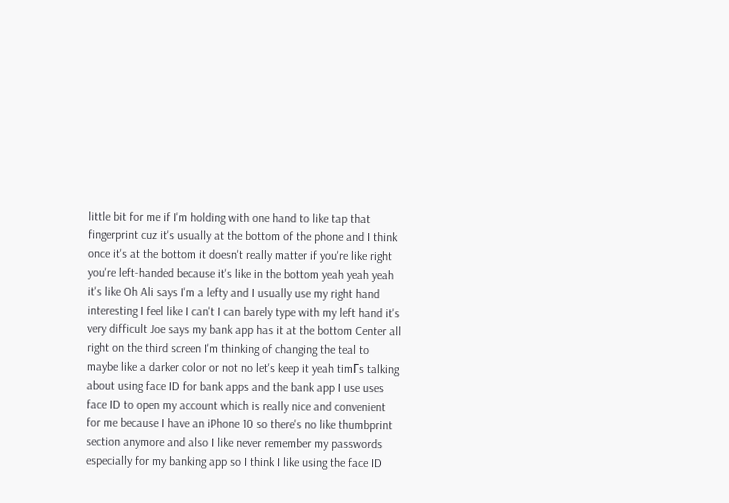little bit for me if I'm holding with one hand to like tap that fingerprint cuz it's usually at the bottom of the phone and I think once it's at the bottom it doesn't really matter if you're like right you're left-handed because it's like in the bottom yeah yeah yeah it's like Oh Ali says I'm a lefty and I usually use my right hand interesting I feel like I can't I can barely type with my left hand it's very difficult Joe says my bank app has it at the bottom Center all right on the third screen I'm thinking of changing the teal to maybe like a darker color or not no let's keep it yeah timΓs talking about using face ID for bank apps and the bank app I use uses face ID to open my account which is really nice and convenient for me because I have an iPhone 10 so there's no like thumbprint section anymore and also I like never remember my passwords especially for my banking app so I think I like using the face ID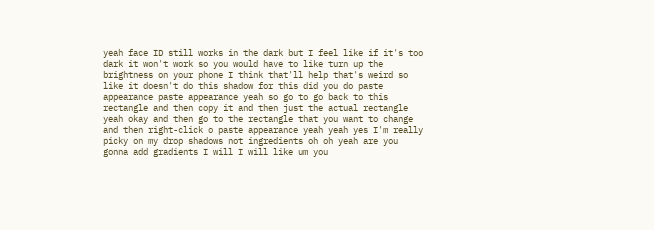yeah face ID still works in the dark but I feel like if it's too dark it won't work so you would have to like turn up the brightness on your phone I think that'll help that's weird so like it doesn't do this shadow for this did you do paste appearance paste appearance yeah so go to go back to this rectangle and then copy it and then just the actual rectangle yeah okay and then go to the rectangle that you want to change and then right-click o paste appearance yeah yeah yes I'm really picky on my drop shadows not ingredients oh oh yeah are you gonna add gradients I will I will like um you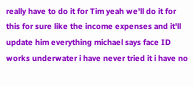really have to do it for Tim yeah we'll do it for this for sure like the income expenses and it'll update him everything michael says face ID works underwater i have never tried it i have no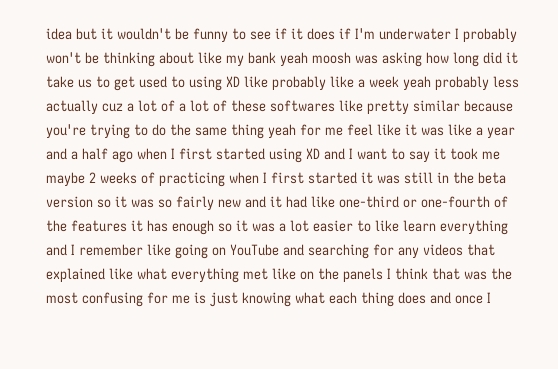idea but it wouldn't be funny to see if it does if I'm underwater I probably won't be thinking about like my bank yeah moosh was asking how long did it take us to get used to using XD like probably like a week yeah probably less actually cuz a lot of a lot of these softwares like pretty similar because you're trying to do the same thing yeah for me feel like it was like a year and a half ago when I first started using XD and I want to say it took me maybe 2 weeks of practicing when I first started it was still in the beta version so it was so fairly new and it had like one-third or one-fourth of the features it has enough so it was a lot easier to like learn everything and I remember like going on YouTube and searching for any videos that explained like what everything met like on the panels I think that was the most confusing for me is just knowing what each thing does and once I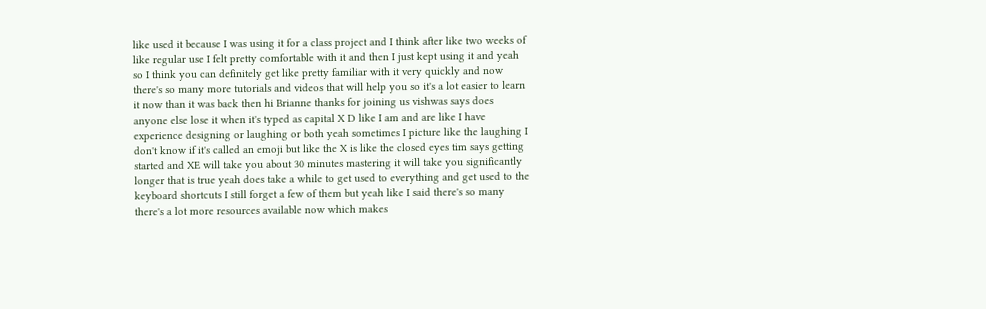like used it because I was using it for a class project and I think after like two weeks of like regular use I felt pretty comfortable with it and then I just kept using it and yeah so I think you can definitely get like pretty familiar with it very quickly and now there's so many more tutorials and videos that will help you so it's a lot easier to learn it now than it was back then hi Brianne thanks for joining us vishwas says does anyone else lose it when it's typed as capital X D like I am and are like I have experience designing or laughing or both yeah sometimes I picture like the laughing I don't know if it's called an emoji but like the X is like the closed eyes tim says getting started and XE will take you about 30 minutes mastering it will take you significantly longer that is true yeah does take a while to get used to everything and get used to the keyboard shortcuts I still forget a few of them but yeah like I said there's so many there's a lot more resources available now which makes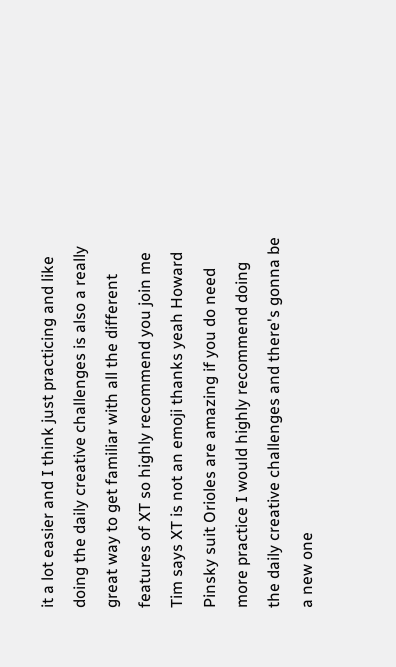it a lot easier and I think just practicing and like doing the daily creative challenges is also a really great way to get familiar with all the different features of XT so highly recommend you join me Tim says XT is not an emoji thanks yeah Howard Pinsky suit Orioles are amazing if you do need more practice I would highly recommend doing the daily creative challenges and there's gonna be a new one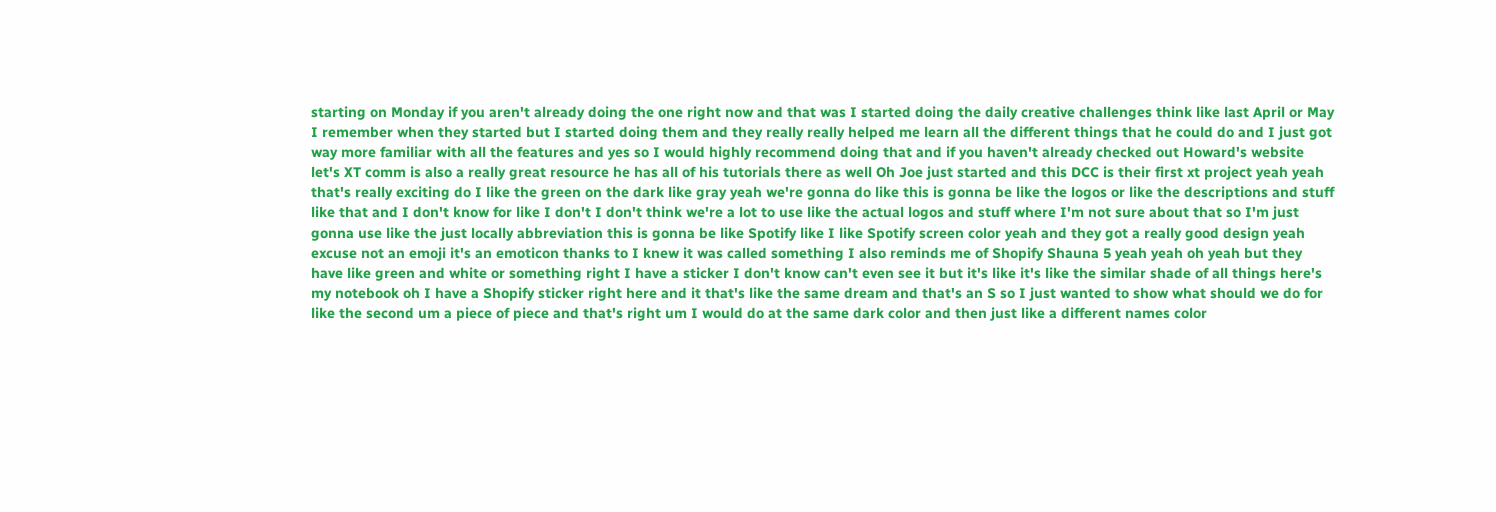starting on Monday if you aren't already doing the one right now and that was I started doing the daily creative challenges think like last April or May I remember when they started but I started doing them and they really really helped me learn all the different things that he could do and I just got way more familiar with all the features and yes so I would highly recommend doing that and if you haven't already checked out Howard's website let's XT comm is also a really great resource he has all of his tutorials there as well Oh Joe just started and this DCC is their first xt project yeah yeah that's really exciting do I like the green on the dark like gray yeah we're gonna do like this is gonna be like the logos or like the descriptions and stuff like that and I don't know for like I don't I don't think we're a lot to use like the actual logos and stuff where I'm not sure about that so I'm just gonna use like the just locally abbreviation this is gonna be like Spotify like I like Spotify screen color yeah and they got a really good design yeah excuse not an emoji it's an emoticon thanks to I knew it was called something I also reminds me of Shopify Shauna 5 yeah yeah oh yeah but they have like green and white or something right I have a sticker I don't know can't even see it but it's like it's like the similar shade of all things here's my notebook oh I have a Shopify sticker right here and it that's like the same dream and that's an S so I just wanted to show what should we do for like the second um a piece of piece and that's right um I would do at the same dark color and then just like a different names color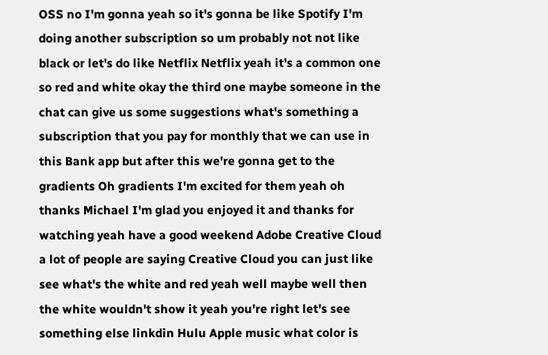OSS no I'm gonna yeah so it's gonna be like Spotify I'm doing another subscription so um probably not not like black or let's do like Netflix Netflix yeah it's a common one so red and white okay the third one maybe someone in the chat can give us some suggestions what's something a subscription that you pay for monthly that we can use in this Bank app but after this we're gonna get to the gradients Oh gradients I'm excited for them yeah oh thanks Michael I'm glad you enjoyed it and thanks for watching yeah have a good weekend Adobe Creative Cloud a lot of people are saying Creative Cloud you can just like see what's the white and red yeah well maybe well then the white wouldn't show it yeah you're right let's see something else linkdin Hulu Apple music what color is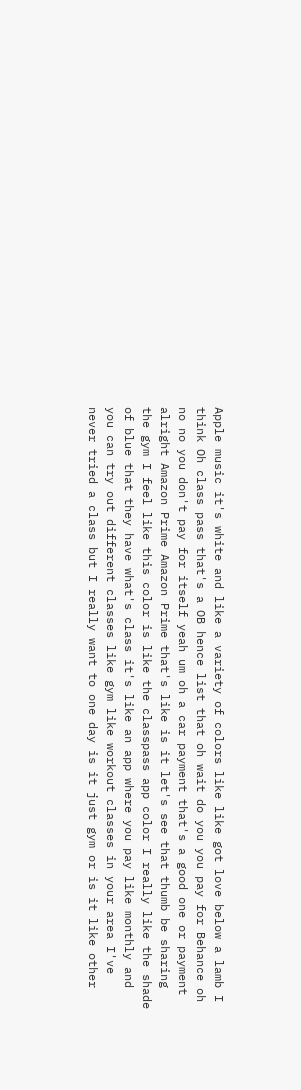Apple music it's white and like a variety of colors like like got love below a lamb I think Oh class pass that's a OB hence list that oh wait do you you pay for Behance oh no no you don't pay for itself yeah um oh a car payment that's a good one or payment alright Amazon Prime Amazon Prime that's like is it let's see that thumb be sharing the gym I feel like this color is like the classpass app color I really like the shade of blue that they have what's class it's like an app where you pay like monthly and you can try out different classes like gym like workout classes in your area I've never tried a class but I really want to one day is it just gym or is it like other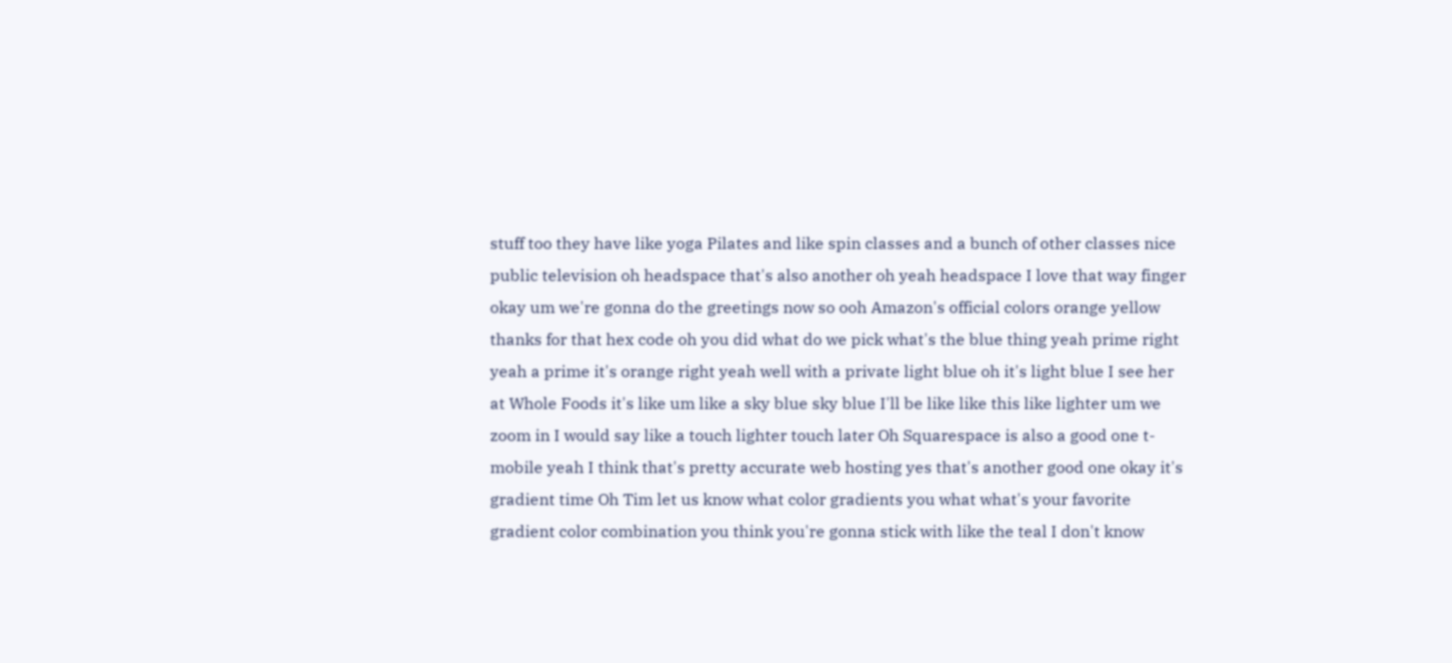stuff too they have like yoga Pilates and like spin classes and a bunch of other classes nice public television oh headspace that's also another oh yeah headspace I love that way finger okay um we're gonna do the greetings now so ooh Amazon's official colors orange yellow thanks for that hex code oh you did what do we pick what's the blue thing yeah prime right yeah a prime it's orange right yeah well with a private light blue oh it's light blue I see her at Whole Foods it's like um like a sky blue sky blue I'll be like like this like lighter um we zoom in I would say like a touch lighter touch later Oh Squarespace is also a good one t-mobile yeah I think that's pretty accurate web hosting yes that's another good one okay it's gradient time Oh Tim let us know what color gradients you what what's your favorite gradient color combination you think you're gonna stick with like the teal I don't know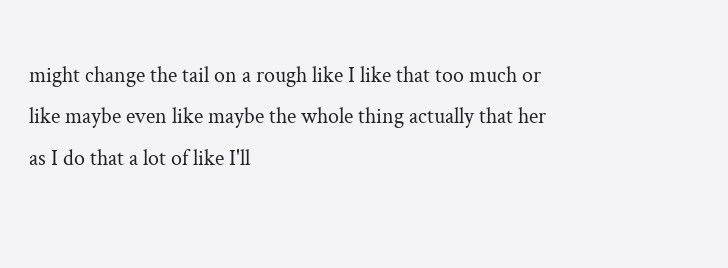might change the tail on a rough like I like that too much or like maybe even like maybe the whole thing actually that her as I do that a lot of like I'll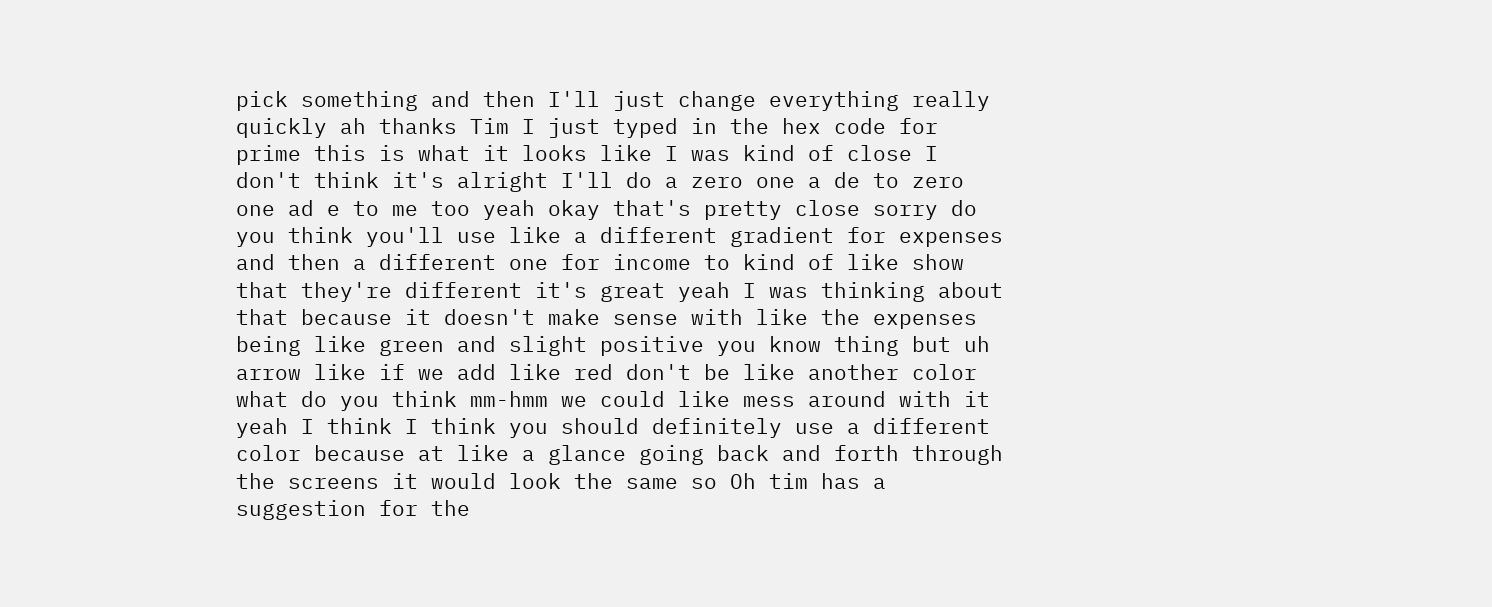pick something and then I'll just change everything really quickly ah thanks Tim I just typed in the hex code for prime this is what it looks like I was kind of close I don't think it's alright I'll do a zero one a de to zero one ad e to me too yeah okay that's pretty close sorry do you think you'll use like a different gradient for expenses and then a different one for income to kind of like show that they're different it's great yeah I was thinking about that because it doesn't make sense with like the expenses being like green and slight positive you know thing but uh arrow like if we add like red don't be like another color what do you think mm-hmm we could like mess around with it yeah I think I think you should definitely use a different color because at like a glance going back and forth through the screens it would look the same so Oh tim has a suggestion for the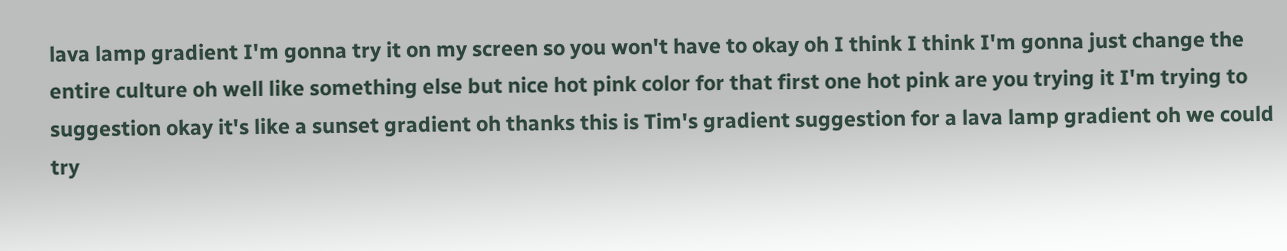lava lamp gradient I'm gonna try it on my screen so you won't have to okay oh I think I think I'm gonna just change the entire culture oh well like something else but nice hot pink color for that first one hot pink are you trying it I'm trying to suggestion okay it's like a sunset gradient oh thanks this is Tim's gradient suggestion for a lava lamp gradient oh we could try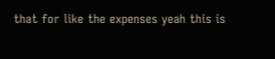that for like the expenses yeah this is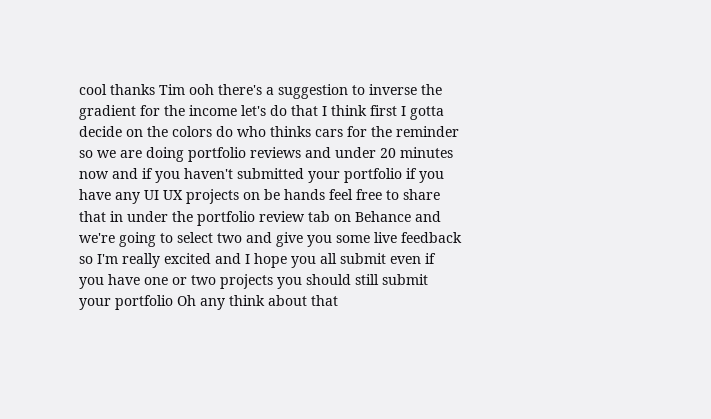cool thanks Tim ooh there's a suggestion to inverse the gradient for the income let's do that I think first I gotta decide on the colors do who thinks cars for the reminder so we are doing portfolio reviews and under 20 minutes now and if you haven't submitted your portfolio if you have any UI UX projects on be hands feel free to share that in under the portfolio review tab on Behance and we're going to select two and give you some live feedback so I'm really excited and I hope you all submit even if you have one or two projects you should still submit your portfolio Oh any think about that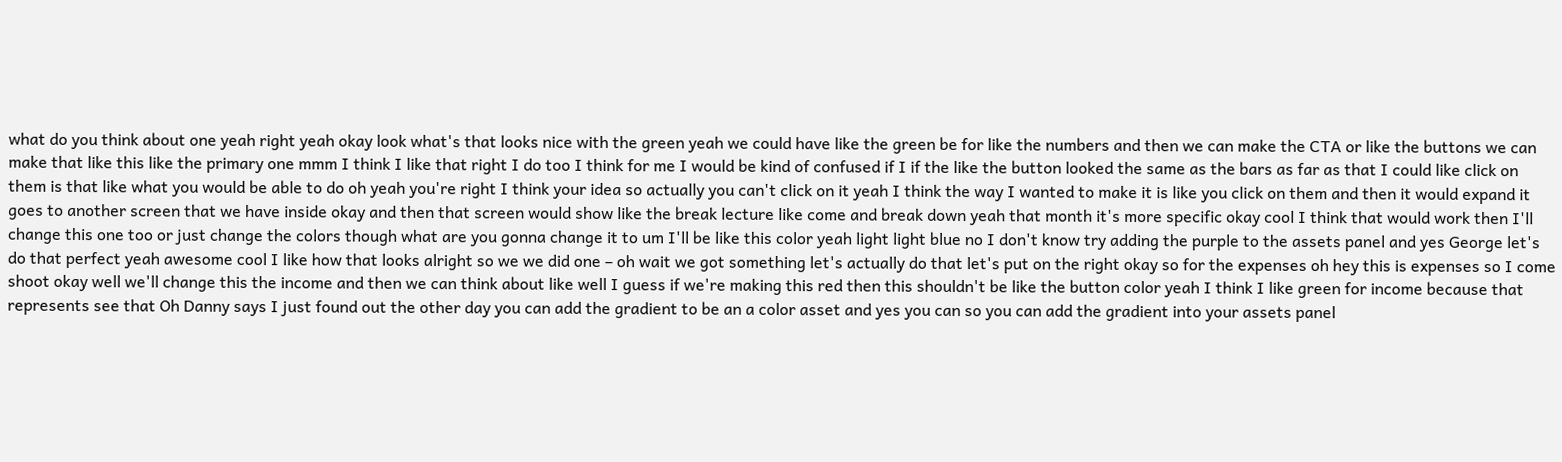what do you think about one yeah right yeah okay look what's that looks nice with the green yeah we could have like the green be for like the numbers and then we can make the CTA or like the buttons we can make that like this like the primary one mmm I think I like that right I do too I think for me I would be kind of confused if I if the like the button looked the same as the bars as far as that I could like click on them is that like what you would be able to do oh yeah you're right I think your idea so actually you can't click on it yeah I think the way I wanted to make it is like you click on them and then it would expand it goes to another screen that we have inside okay and then that screen would show like the break lecture like come and break down yeah that month it's more specific okay cool I think that would work then I'll change this one too or just change the colors though what are you gonna change it to um I'll be like this color yeah light light blue no I don't know try adding the purple to the assets panel and yes George let's do that perfect yeah awesome cool I like how that looks alright so we we did one – oh wait we got something let's actually do that let's put on the right okay so for the expenses oh hey this is expenses so I come shoot okay well we'll change this the income and then we can think about like well I guess if we're making this red then this shouldn't be like the button color yeah I think I like green for income because that represents see that Oh Danny says I just found out the other day you can add the gradient to be an a color asset and yes you can so you can add the gradient into your assets panel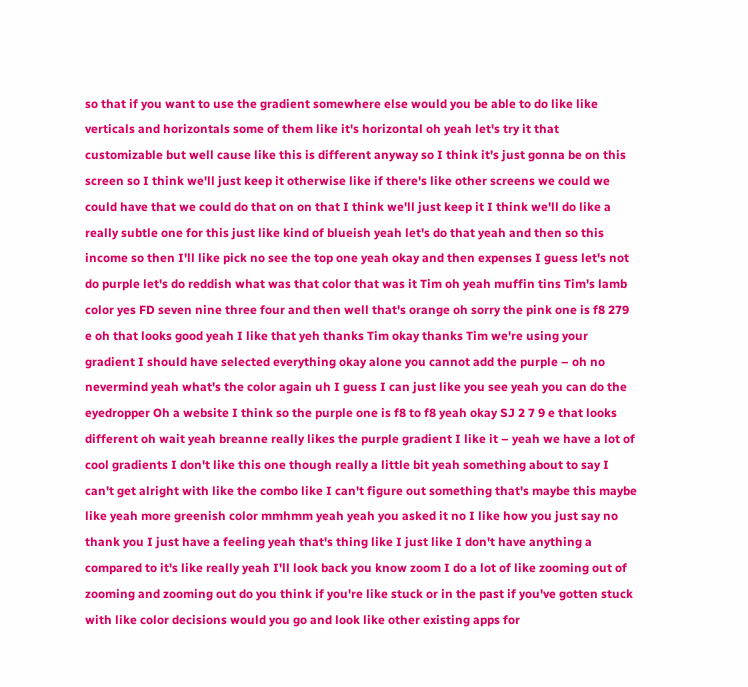so that if you want to use the gradient somewhere else would you be able to do like like verticals and horizontals some of them like it's horizontal oh yeah let's try it that customizable but well cause like this is different anyway so I think it's just gonna be on this screen so I think we'll just keep it otherwise like if there's like other screens we could we could have that we could do that on on that I think we'll just keep it I think we'll do like a really subtle one for this just like kind of blueish yeah let's do that yeah and then so this income so then I'll like pick no see the top one yeah okay and then expenses I guess let's not do purple let's do reddish what was that color that was it Tim oh yeah muffin tins Tim's lamb color yes FD seven nine three four and then well that's orange oh sorry the pink one is f8 279 e oh that looks good yeah I like that yeh thanks Tim okay thanks Tim we're using your gradient I should have selected everything okay alone you cannot add the purple – oh no nevermind yeah what's the color again uh I guess I can just like you see yeah you can do the eyedropper Oh a website I think so the purple one is f8 to f8 yeah okay SJ 2 7 9 e that looks different oh wait yeah breanne really likes the purple gradient I like it – yeah we have a lot of cool gradients I don't like this one though really a little bit yeah something about to say I can't get alright with like the combo like I can't figure out something that's maybe this maybe like yeah more greenish color mmhmm yeah yeah you asked it no I like how you just say no thank you I just have a feeling yeah that's thing like I just like I don't have anything a compared to it's like really yeah I'll look back you know zoom I do a lot of like zooming out of zooming and zooming out do you think if you're like stuck or in the past if you've gotten stuck with like color decisions would you go and look like other existing apps for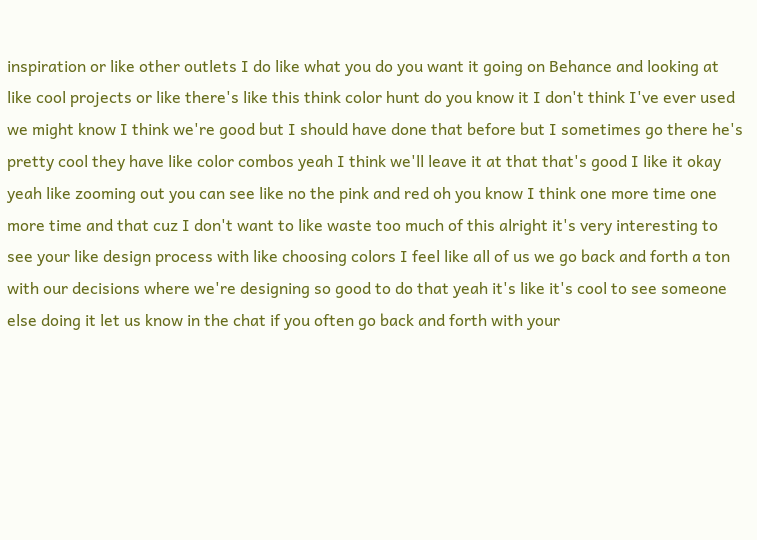inspiration or like other outlets I do like what you do you want it going on Behance and looking at like cool projects or like there's like this think color hunt do you know it I don't think I've ever used we might know I think we're good but I should have done that before but I sometimes go there he's pretty cool they have like color combos yeah I think we'll leave it at that that's good I like it okay yeah like zooming out you can see like no the pink and red oh you know I think one more time one more time and that cuz I don't want to like waste too much of this alright it's very interesting to see your like design process with like choosing colors I feel like all of us we go back and forth a ton with our decisions where we're designing so good to do that yeah it's like it's cool to see someone else doing it let us know in the chat if you often go back and forth with your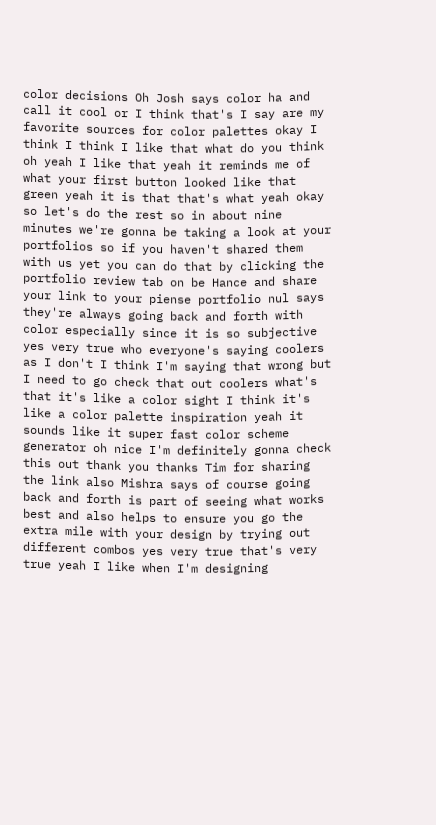color decisions Oh Josh says color ha and call it cool or I think that's I say are my favorite sources for color palettes okay I think I think I like that what do you think oh yeah I like that yeah it reminds me of what your first button looked like that green yeah it is that that's what yeah okay so let's do the rest so in about nine minutes we're gonna be taking a look at your portfolios so if you haven't shared them with us yet you can do that by clicking the portfolio review tab on be Hance and share your link to your piense portfolio nul says they're always going back and forth with color especially since it is so subjective yes very true who everyone's saying coolers as I don't I think I'm saying that wrong but I need to go check that out coolers what's that it's like a color sight I think it's like a color palette inspiration yeah it sounds like it super fast color scheme generator oh nice I'm definitely gonna check this out thank you thanks Tim for sharing the link also Mishra says of course going back and forth is part of seeing what works best and also helps to ensure you go the extra mile with your design by trying out different combos yes very true that's very true yeah I like when I'm designing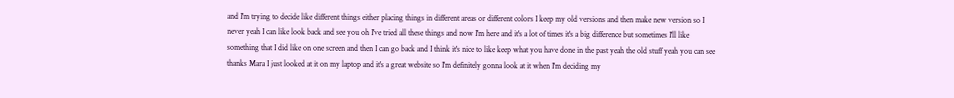and I'm trying to decide like different things either placing things in different areas or different colors I keep my old versions and then make new version so I never yeah I can like look back and see you oh I've tried all these things and now I'm here and it's a lot of times it's a big difference but sometimes I'll like something that I did like on one screen and then I can go back and I think it's nice to like keep what you have done in the past yeah the old stuff yeah you can see thanks Mara I just looked at it on my laptop and it's a great website so I'm definitely gonna look at it when I'm deciding my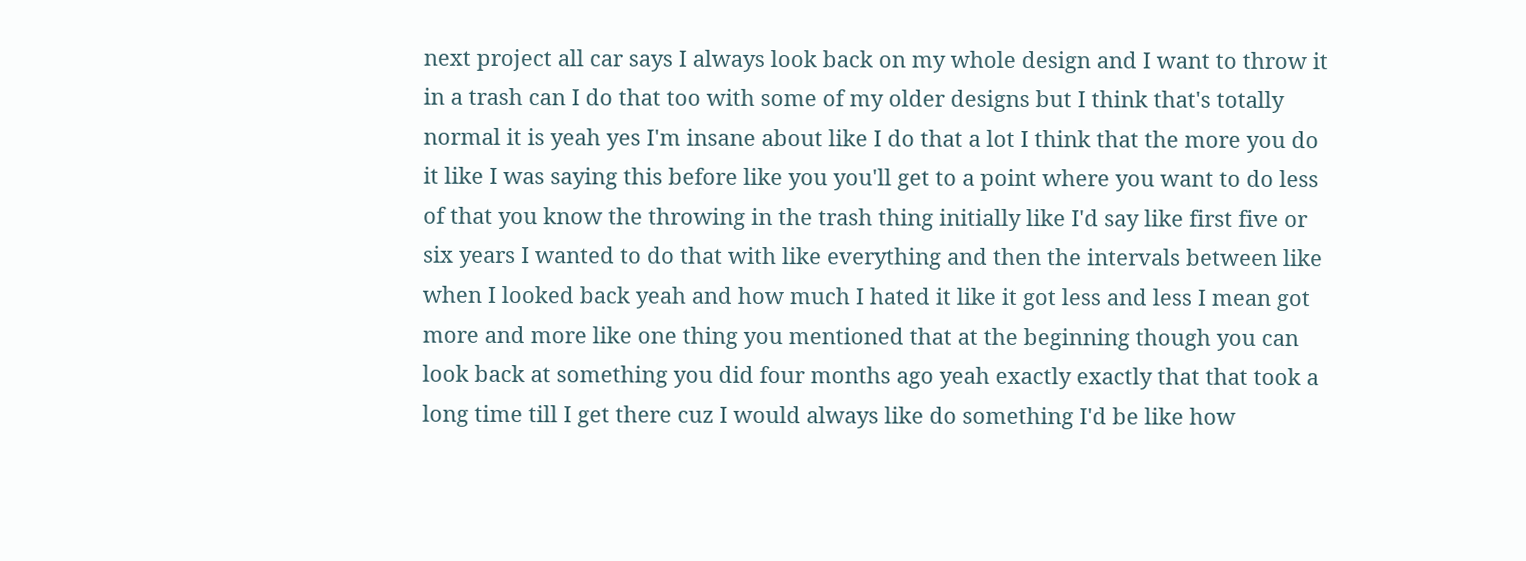next project all car says I always look back on my whole design and I want to throw it in a trash can I do that too with some of my older designs but I think that's totally normal it is yeah yes I'm insane about like I do that a lot I think that the more you do it like I was saying this before like you you'll get to a point where you want to do less of that you know the throwing in the trash thing initially like I'd say like first five or six years I wanted to do that with like everything and then the intervals between like when I looked back yeah and how much I hated it like it got less and less I mean got more and more like one thing you mentioned that at the beginning though you can look back at something you did four months ago yeah exactly exactly that that took a long time till I get there cuz I would always like do something I'd be like how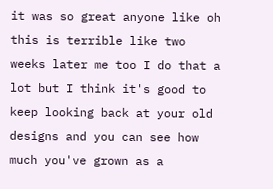it was so great anyone like oh this is terrible like two weeks later me too I do that a lot but I think it's good to keep looking back at your old designs and you can see how much you've grown as a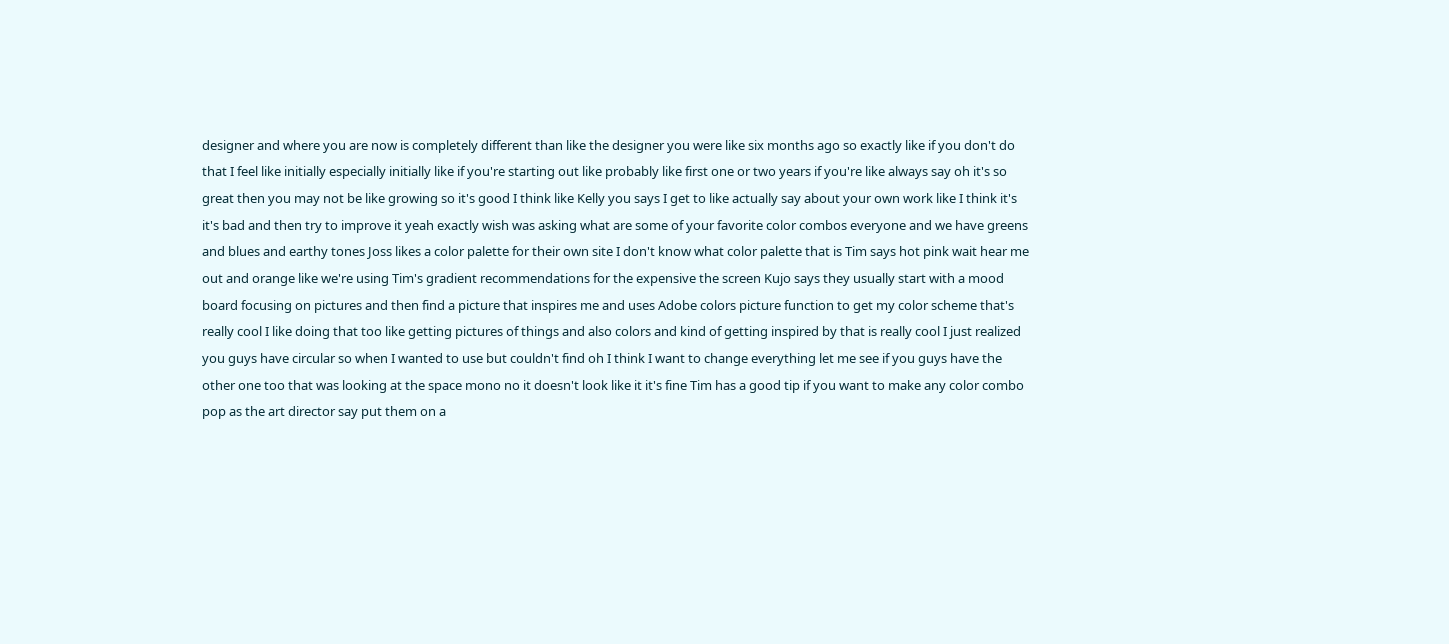designer and where you are now is completely different than like the designer you were like six months ago so exactly like if you don't do that I feel like initially especially initially like if you're starting out like probably like first one or two years if you're like always say oh it's so great then you may not be like growing so it's good I think like Kelly you says I get to like actually say about your own work like I think it's it's bad and then try to improve it yeah exactly wish was asking what are some of your favorite color combos everyone and we have greens and blues and earthy tones Joss likes a color palette for their own site I don't know what color palette that is Tim says hot pink wait hear me out and orange like we're using Tim's gradient recommendations for the expensive the screen Kujo says they usually start with a mood board focusing on pictures and then find a picture that inspires me and uses Adobe colors picture function to get my color scheme that's really cool I like doing that too like getting pictures of things and also colors and kind of getting inspired by that is really cool I just realized you guys have circular so when I wanted to use but couldn't find oh I think I want to change everything let me see if you guys have the other one too that was looking at the space mono no it doesn't look like it it's fine Tim has a good tip if you want to make any color combo pop as the art director say put them on a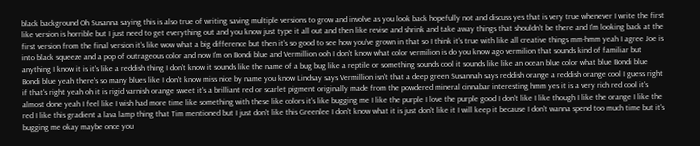black background Oh Susanna saying this is also true of writing saving multiple versions to grow and involve as you look back hopefully not and discuss yes that is very true whenever I write the first like version is horrible but I just need to get everything out and you know just type it all out and then like revise and shrink and take away things that shouldn't be there and I'm looking back at the first version from the final version it's like wow what a big difference but then it's so good to see how you've grown in that so I think it's true with like all creative things mm-hmm yeah I agree Joe is into black squeeze and a pop of outrageous color and now I'm on Bondi blue and Vermillion ooh I don't know what color vermilion is do you know ago vermilion that sounds kind of familiar but anything I know it is it's like a reddish thing I don't know it sounds like the name of a bug bug like a reptile or something sounds cool it sounds like like an ocean blue color what blue Bondi blue Bondi blue yeah there's so many blues like I don't know miss nice by name you know Lindsay says Vermillion isn't that a deep green Susannah says reddish orange a reddish orange cool I guess right if that's right yeah oh it is rigid varnish orange sweet it's a brilliant red or scarlet pigment originally made from the powdered mineral cinnabar interesting hmm yes it is a very rich red cool it's almost done yeah I feel like I wish had more time like something with these like colors it's like bugging me I like the purple I love the purple good I don't like I like though I like the orange I like the red I like this gradient a lava lamp thing that Tim mentioned but I just don't like this Greenlee I don't know what it is just don't like it I will keep it because I don't wanna spend too much time but it's bugging me okay maybe once you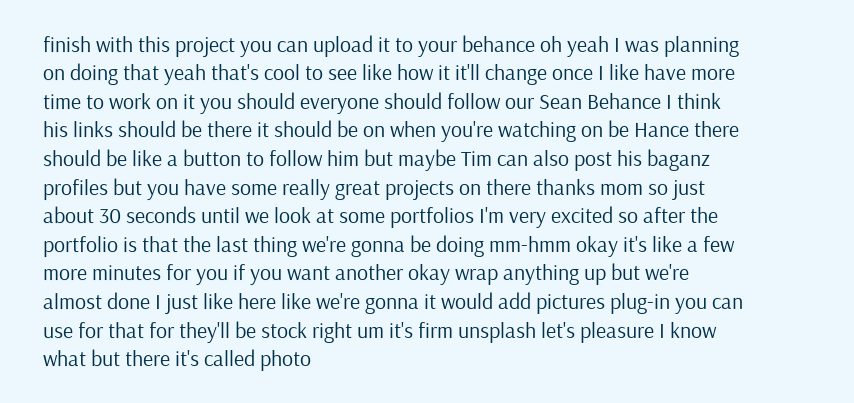finish with this project you can upload it to your behance oh yeah I was planning on doing that yeah that's cool to see like how it it'll change once I like have more time to work on it you should everyone should follow our Sean Behance I think his links should be there it should be on when you're watching on be Hance there should be like a button to follow him but maybe Tim can also post his baganz profiles but you have some really great projects on there thanks mom so just about 30 seconds until we look at some portfolios I'm very excited so after the portfolio is that the last thing we're gonna be doing mm-hmm okay it's like a few more minutes for you if you want another okay wrap anything up but we're almost done I just like here like we're gonna it would add pictures plug-in you can use for that for they'll be stock right um it's firm unsplash let's pleasure I know what but there it's called photo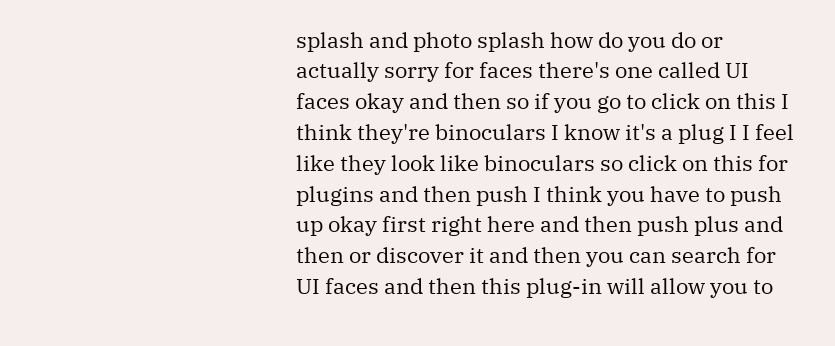splash and photo splash how do you do or actually sorry for faces there's one called UI faces okay and then so if you go to click on this I think they're binoculars I know it's a plug I I feel like they look like binoculars so click on this for plugins and then push I think you have to push up okay first right here and then push plus and then or discover it and then you can search for UI faces and then this plug-in will allow you to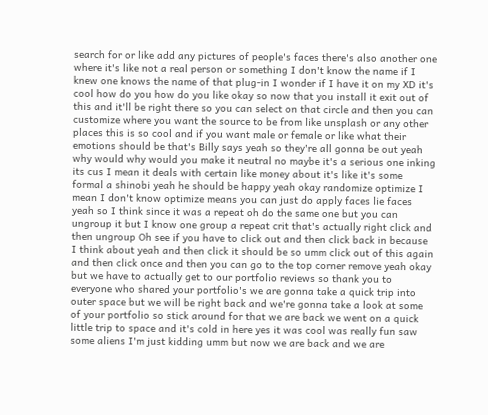search for or like add any pictures of people's faces there's also another one where it's like not a real person or something I don't know the name if I knew one knows the name of that plug-in I wonder if I have it on my XD it's cool how do you how do you like okay so now that you install it exit out of this and it'll be right there so you can select on that circle and then you can customize where you want the source to be from like unsplash or any other places this is so cool and if you want male or female or like what their emotions should be that's Billy says yeah so they're all gonna be out yeah why would why would you make it neutral no maybe it's a serious one inking its cus I mean it deals with certain like money about it's like it's some formal a shinobi yeah he should be happy yeah okay randomize optimize I mean I don't know optimize means you can just do apply faces lie faces yeah so I think since it was a repeat oh do the same one but you can ungroup it but I know one group a repeat crit that's actually right click and then ungroup Oh see if you have to click out and then click back in because I think about yeah and then click it should be so umm click out of this again and then click once and then you can go to the top corner remove yeah okay but we have to actually get to our portfolio reviews so thank you to everyone who shared your portfolio's we are gonna take a quick trip into outer space but we will be right back and we're gonna take a look at some of your portfolio so stick around for that we are back we went on a quick little trip to space and it's cold in here yes it was cool was really fun saw some aliens I'm just kidding umm but now we are back and we are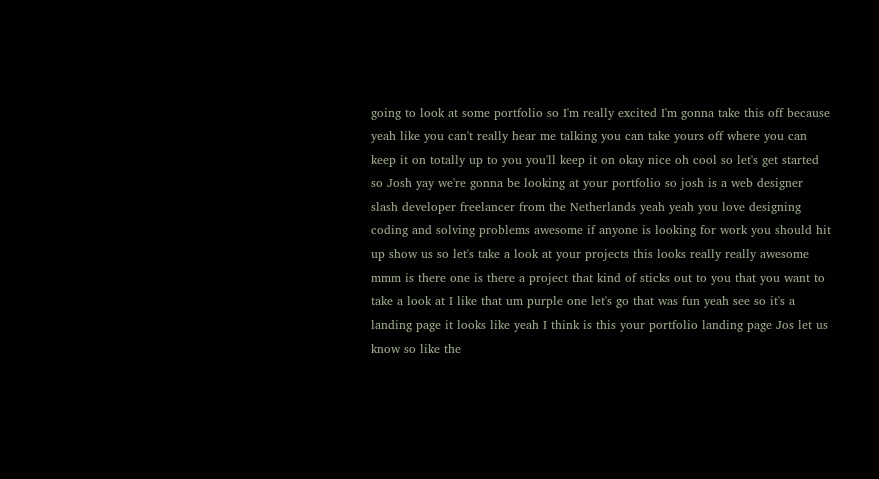going to look at some portfolio so I'm really excited I'm gonna take this off because yeah like you can't really hear me talking you can take yours off where you can keep it on totally up to you you'll keep it on okay nice oh cool so let's get started so Josh yay we're gonna be looking at your portfolio so josh is a web designer slash developer freelancer from the Netherlands yeah yeah you love designing coding and solving problems awesome if anyone is looking for work you should hit up show us so let's take a look at your projects this looks really really awesome mmm is there one is there a project that kind of sticks out to you that you want to take a look at I like that um purple one let's go that was fun yeah see so it's a landing page it looks like yeah I think is this your portfolio landing page Jos let us know so like the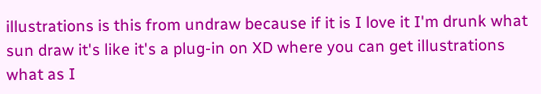illustrations is this from undraw because if it is I love it I'm drunk what sun draw it's like it's a plug-in on XD where you can get illustrations what as I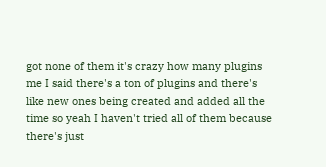got none of them it's crazy how many plugins me I said there's a ton of plugins and there's like new ones being created and added all the time so yeah I haven't tried all of them because there's just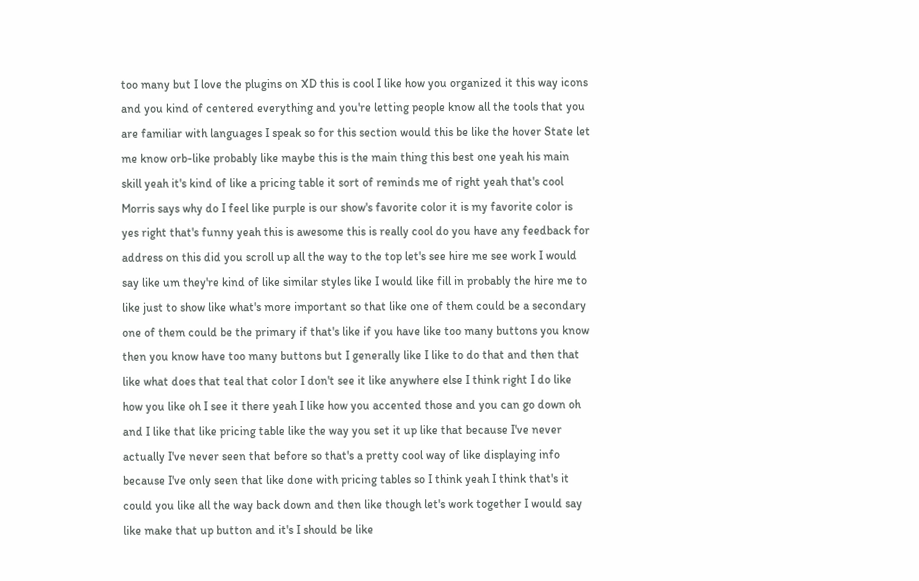too many but I love the plugins on XD this is cool I like how you organized it this way icons and you kind of centered everything and you're letting people know all the tools that you are familiar with languages I speak so for this section would this be like the hover State let me know orb-like probably like maybe this is the main thing this best one yeah his main skill yeah it's kind of like a pricing table it sort of reminds me of right yeah that's cool Morris says why do I feel like purple is our show's favorite color it is my favorite color is yes right that's funny yeah this is awesome this is really cool do you have any feedback for address on this did you scroll up all the way to the top let's see hire me see work I would say like um they're kind of like similar styles like I would like fill in probably the hire me to like just to show like what's more important so that like one of them could be a secondary one of them could be the primary if that's like if you have like too many buttons you know then you know have too many buttons but I generally like I like to do that and then that like what does that teal that color I don't see it like anywhere else I think right I do like how you like oh I see it there yeah I like how you accented those and you can go down oh and I like that like pricing table like the way you set it up like that because I've never actually I've never seen that before so that's a pretty cool way of like displaying info because I've only seen that like done with pricing tables so I think yeah I think that's it could you like all the way back down and then like though let's work together I would say like make that up button and it's I should be like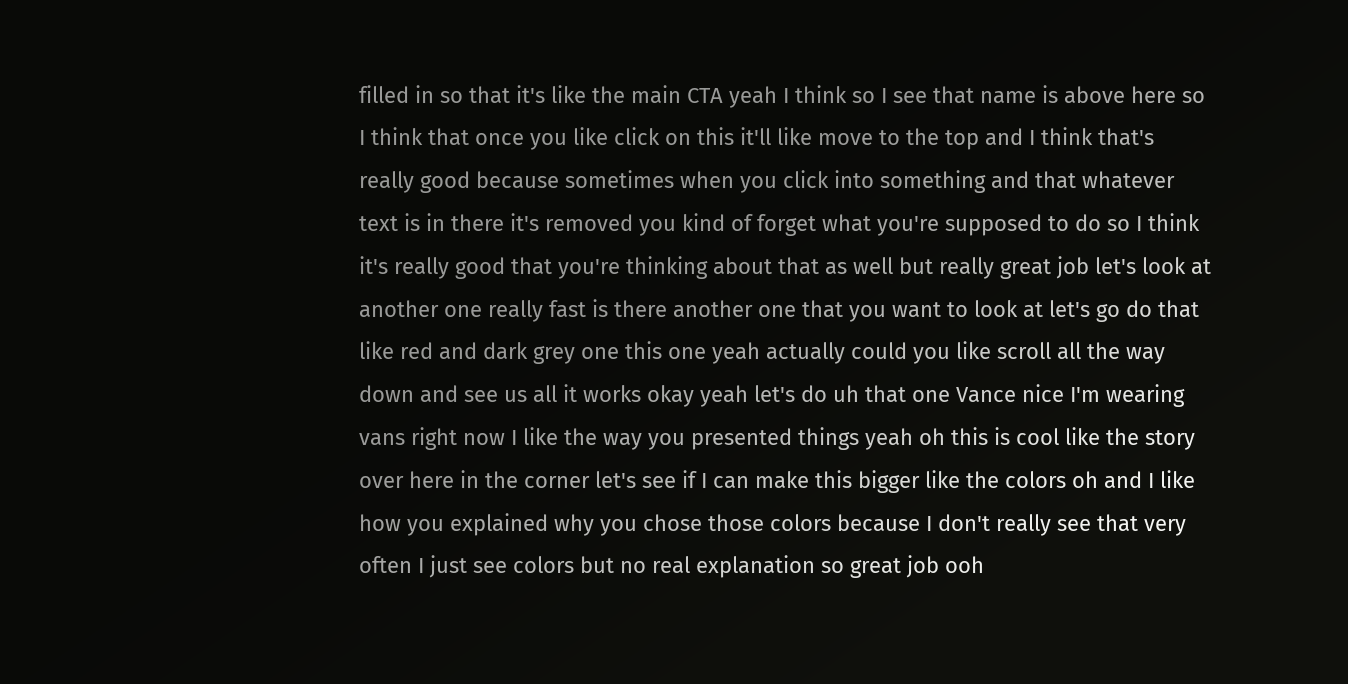filled in so that it's like the main CTA yeah I think so I see that name is above here so I think that once you like click on this it'll like move to the top and I think that's really good because sometimes when you click into something and that whatever text is in there it's removed you kind of forget what you're supposed to do so I think it's really good that you're thinking about that as well but really great job let's look at another one really fast is there another one that you want to look at let's go do that like red and dark grey one this one yeah actually could you like scroll all the way down and see us all it works okay yeah let's do uh that one Vance nice I'm wearing vans right now I like the way you presented things yeah oh this is cool like the story over here in the corner let's see if I can make this bigger like the colors oh and I like how you explained why you chose those colors because I don't really see that very often I just see colors but no real explanation so great job ooh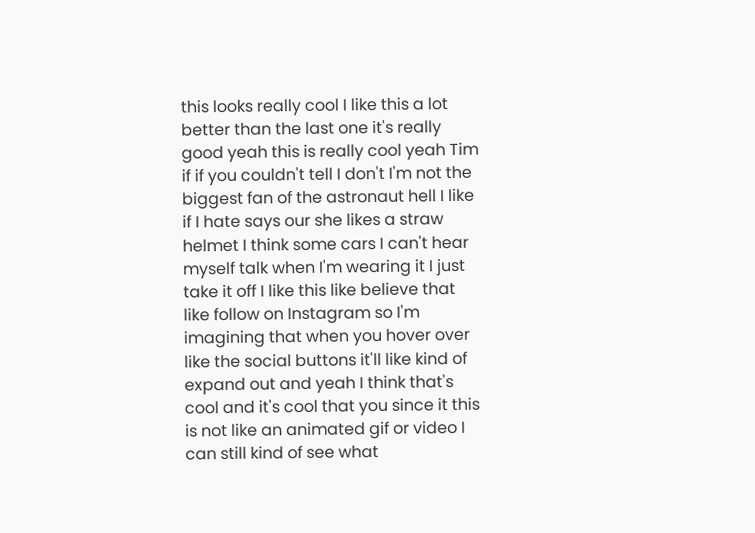this looks really cool I like this a lot better than the last one it's really good yeah this is really cool yeah Tim if if you couldn't tell I don't I'm not the biggest fan of the astronaut hell I like if I hate says our she likes a straw helmet I think some cars I can't hear myself talk when I'm wearing it I just take it off I like this like believe that like follow on Instagram so I'm imagining that when you hover over like the social buttons it'll like kind of expand out and yeah I think that's cool and it's cool that you since it this is not like an animated gif or video I can still kind of see what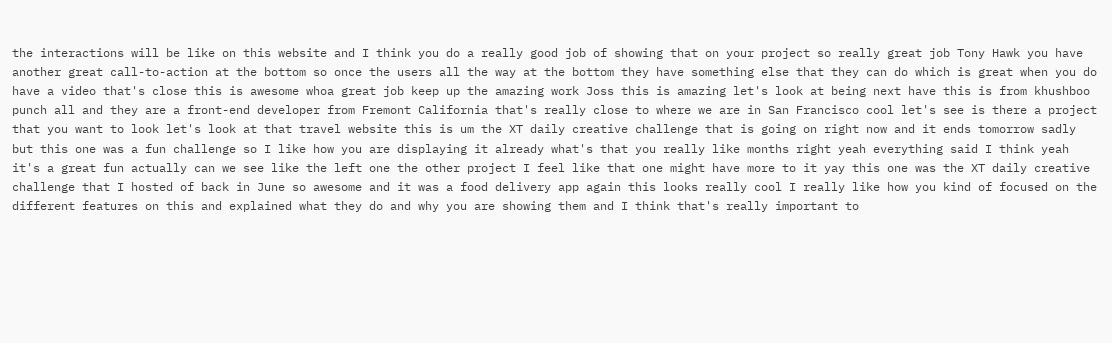the interactions will be like on this website and I think you do a really good job of showing that on your project so really great job Tony Hawk you have another great call-to-action at the bottom so once the users all the way at the bottom they have something else that they can do which is great when you do have a video that's close this is awesome whoa great job keep up the amazing work Joss this is amazing let's look at being next have this is from khushboo punch all and they are a front-end developer from Fremont California that's really close to where we are in San Francisco cool let's see is there a project that you want to look let's look at that travel website this is um the XT daily creative challenge that is going on right now and it ends tomorrow sadly but this one was a fun challenge so I like how you are displaying it already what's that you really like months right yeah everything said I think yeah it's a great fun actually can we see like the left one the other project I feel like that one might have more to it yay this one was the XT daily creative challenge that I hosted of back in June so awesome and it was a food delivery app again this looks really cool I really like how you kind of focused on the different features on this and explained what they do and why you are showing them and I think that's really important to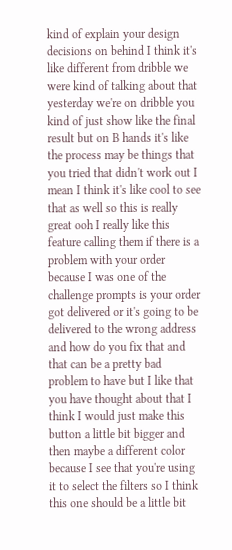kind of explain your design decisions on behind I think it's like different from dribble we were kind of talking about that yesterday we're on dribble you kind of just show like the final result but on B hands it's like the process may be things that you tried that didn't work out I mean I think it's like cool to see that as well so this is really great ooh I really like this feature calling them if there is a problem with your order because I was one of the challenge prompts is your order got delivered or it's going to be delivered to the wrong address and how do you fix that and that can be a pretty bad problem to have but I like that you have thought about that I think I would just make this button a little bit bigger and then maybe a different color because I see that you're using it to select the filters so I think this one should be a little bit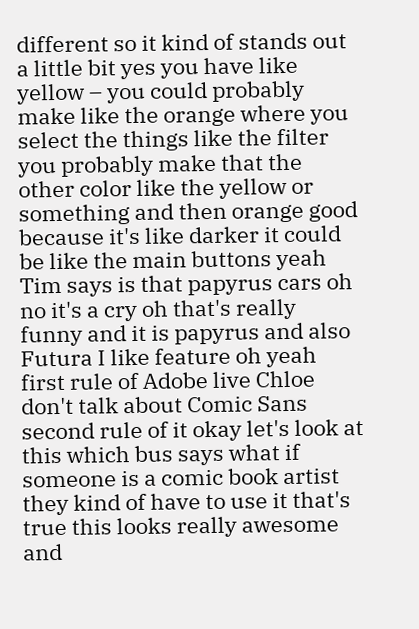different so it kind of stands out a little bit yes you have like yellow – you could probably make like the orange where you select the things like the filter you probably make that the other color like the yellow or something and then orange good because it's like darker it could be like the main buttons yeah Tim says is that papyrus cars oh no it's a cry oh that's really funny and it is papyrus and also Futura I like feature oh yeah first rule of Adobe live Chloe don't talk about Comic Sans second rule of it okay let's look at this which bus says what if someone is a comic book artist they kind of have to use it that's true this looks really awesome and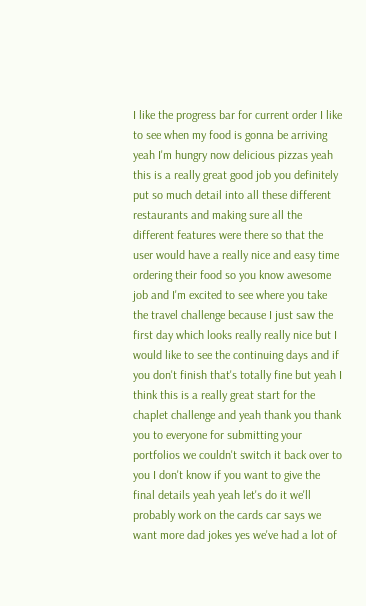I like the progress bar for current order I like to see when my food is gonna be arriving yeah I'm hungry now delicious pizzas yeah this is a really great good job you definitely put so much detail into all these different restaurants and making sure all the different features were there so that the user would have a really nice and easy time ordering their food so you know awesome job and I'm excited to see where you take the travel challenge because I just saw the first day which looks really really nice but I would like to see the continuing days and if you don't finish that's totally fine but yeah I think this is a really great start for the chaplet challenge and yeah thank you thank you to everyone for submitting your portfolios we couldn't switch it back over to you I don't know if you want to give the final details yeah yeah let's do it we'll probably work on the cards car says we want more dad jokes yes we've had a lot of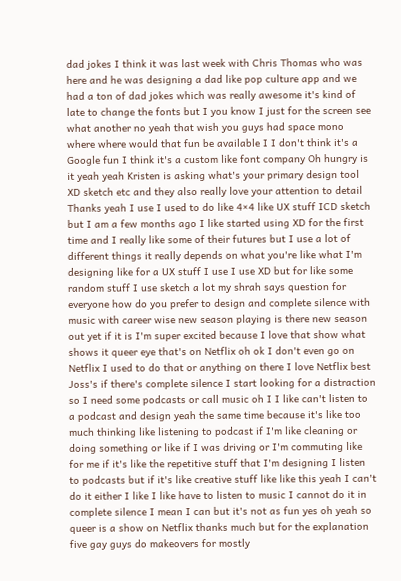dad jokes I think it was last week with Chris Thomas who was here and he was designing a dad like pop culture app and we had a ton of dad jokes which was really awesome it's kind of late to change the fonts but I you know I just for the screen see what another no yeah that wish you guys had space mono where where would that fun be available I I don't think it's a Google fun I think it's a custom like font company Oh hungry is it yeah yeah Kristen is asking what's your primary design tool XD sketch etc and they also really love your attention to detail Thanks yeah I use I used to do like 4×4 like UX stuff ICD sketch but I am a few months ago I like started using XD for the first time and I really like some of their futures but I use a lot of different things it really depends on what you're like what I'm designing like for a UX stuff I use I use XD but for like some random stuff I use sketch a lot my shrah says question for everyone how do you prefer to design and complete silence with music with career wise new season playing is there new season out yet if it is I'm super excited because I love that show what shows it queer eye that's on Netflix oh ok I don't even go on Netflix I used to do that or anything on there I love Netflix best Joss's if there's complete silence I start looking for a distraction so I need some podcasts or call music oh I I like can't listen to a podcast and design yeah the same time because it's like too much thinking like listening to podcast if I'm like cleaning or doing something or like if I was driving or I'm commuting like for me if it's like the repetitive stuff that I'm designing I listen to podcasts but if it's like creative stuff like like this yeah I can't do it either I like I like have to listen to music I cannot do it in complete silence I mean I can but it's not as fun yes oh yeah so queer is a show on Netflix thanks much but for the explanation five gay guys do makeovers for mostly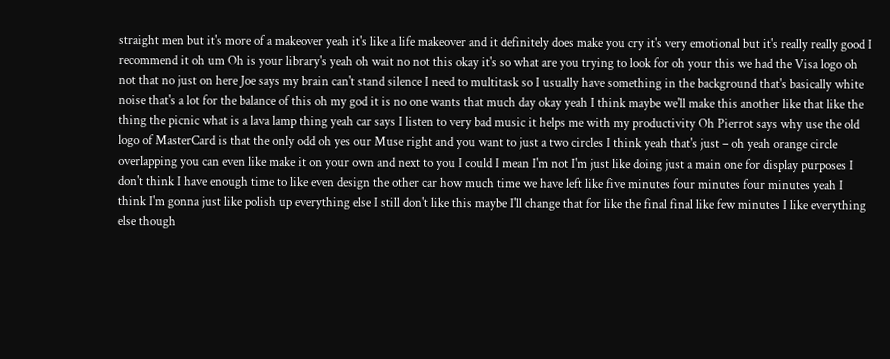straight men but it's more of a makeover yeah it's like a life makeover and it definitely does make you cry it's very emotional but it's really really good I recommend it oh um Oh is your library's yeah oh wait no not this okay it's so what are you trying to look for oh your this we had the Visa logo oh not that no just on here Joe says my brain can't stand silence I need to multitask so I usually have something in the background that's basically white noise that's a lot for the balance of this oh my god it is no one wants that much day okay yeah I think maybe we'll make this another like that like the thing the picnic what is a lava lamp thing yeah car says I listen to very bad music it helps me with my productivity Oh Pierrot says why use the old logo of MasterCard is that the only odd oh yes our Muse right and you want to just a two circles I think yeah that's just – oh yeah orange circle overlapping you can even like make it on your own and next to you I could I mean I'm not I'm just like doing just a main one for display purposes I don't think I have enough time to like even design the other car how much time we have left like five minutes four minutes four minutes yeah I think I'm gonna just like polish up everything else I still don't like this maybe I'll change that for like the final final like few minutes I like everything else though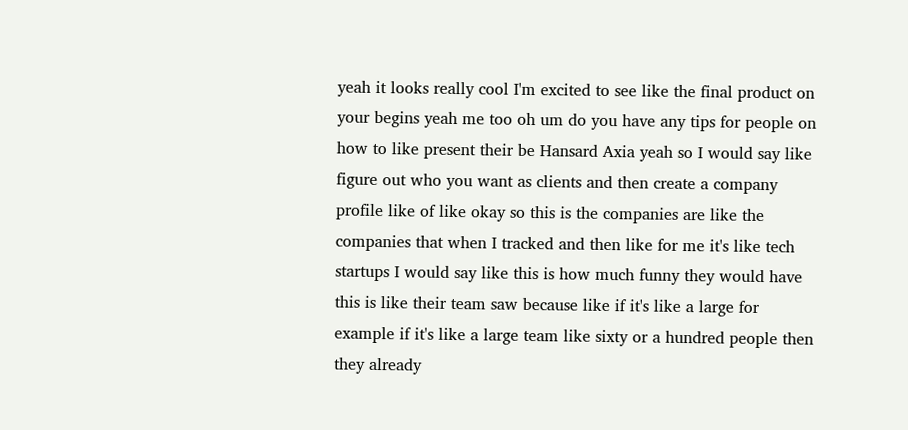yeah it looks really cool I'm excited to see like the final product on your begins yeah me too oh um do you have any tips for people on how to like present their be Hansard Axia yeah so I would say like figure out who you want as clients and then create a company profile like of like okay so this is the companies are like the companies that when I tracked and then like for me it's like tech startups I would say like this is how much funny they would have this is like their team saw because like if it's like a large for example if it's like a large team like sixty or a hundred people then they already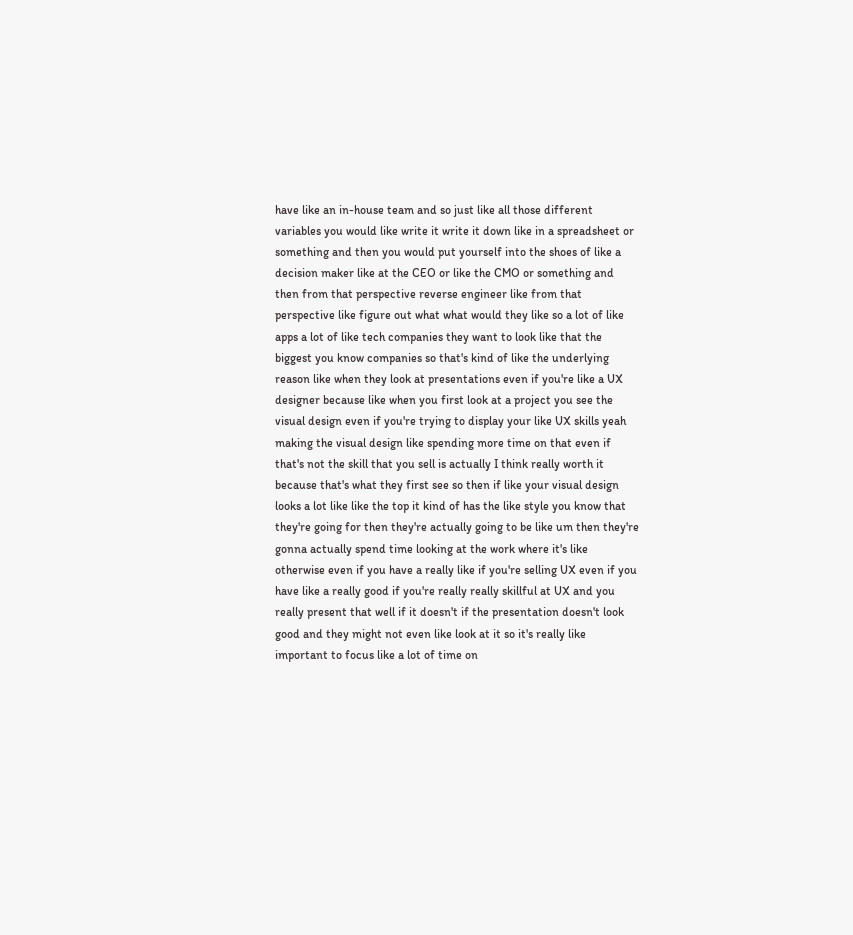have like an in-house team and so just like all those different variables you would like write it write it down like in a spreadsheet or something and then you would put yourself into the shoes of like a decision maker like at the CEO or like the CMO or something and then from that perspective reverse engineer like from that perspective like figure out what what would they like so a lot of like apps a lot of like tech companies they want to look like that the biggest you know companies so that's kind of like the underlying reason like when they look at presentations even if you're like a UX designer because like when you first look at a project you see the visual design even if you're trying to display your like UX skills yeah making the visual design like spending more time on that even if that's not the skill that you sell is actually I think really worth it because that's what they first see so then if like your visual design looks a lot like like the top it kind of has the like style you know that they're going for then they're actually going to be like um then they're gonna actually spend time looking at the work where it's like otherwise even if you have a really like if you're selling UX even if you have like a really good if you're really really skillful at UX and you really present that well if it doesn't if the presentation doesn't look good and they might not even like look at it so it's really like important to focus like a lot of time on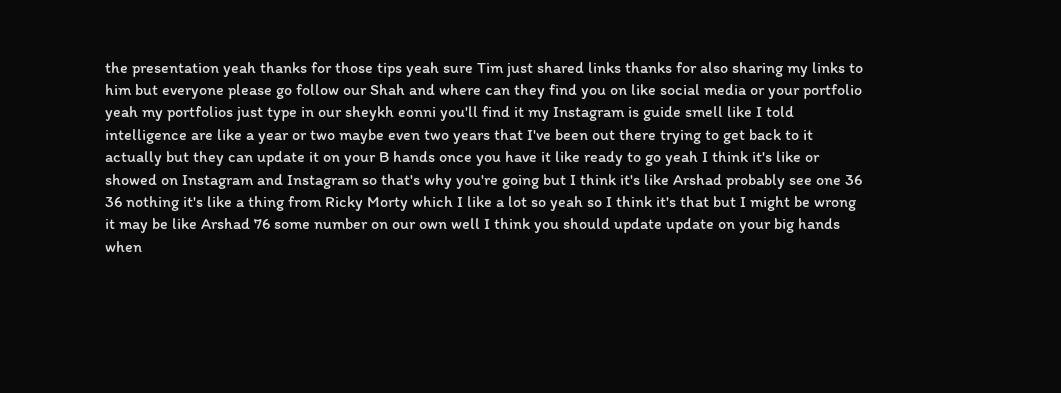the presentation yeah thanks for those tips yeah sure Tim just shared links thanks for also sharing my links to him but everyone please go follow our Shah and where can they find you on like social media or your portfolio yeah my portfolios just type in our sheykh eonni you'll find it my Instagram is guide smell like I told intelligence are like a year or two maybe even two years that I've been out there trying to get back to it actually but they can update it on your B hands once you have it like ready to go yeah I think it's like or showed on Instagram and Instagram so that's why you're going but I think it's like Arshad probably see one 36 36 nothing it's like a thing from Ricky Morty which I like a lot so yeah so I think it's that but I might be wrong it may be like Arshad 76 some number on our own well I think you should update update on your big hands when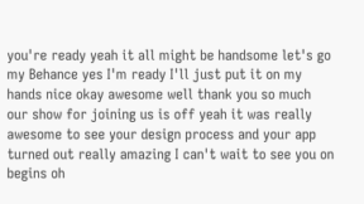you're ready yeah it all might be handsome let's go my Behance yes I'm ready I'll just put it on my hands nice okay awesome well thank you so much our show for joining us is off yeah it was really awesome to see your design process and your app turned out really amazing I can't wait to see you on begins oh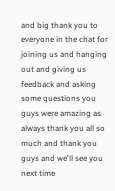and big thank you to everyone in the chat for joining us and hanging out and giving us feedback and asking some questions you guys were amazing as always thank you all so much and thank you guys and we'll see you next time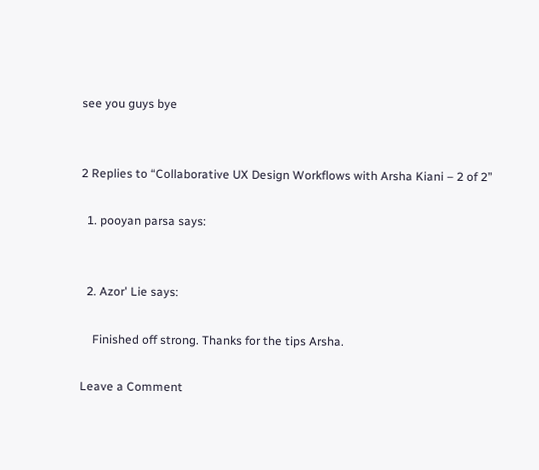see you guys bye


2 Replies to “Collaborative UX Design Workflows with Arsha Kiani – 2 of 2”

  1. pooyan parsa says:


  2. Azor' Lie says:

    Finished off strong. Thanks for the tips Arsha.

Leave a Comment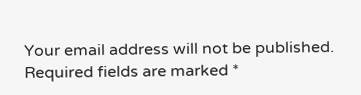Your email address will not be published. Required fields are marked *